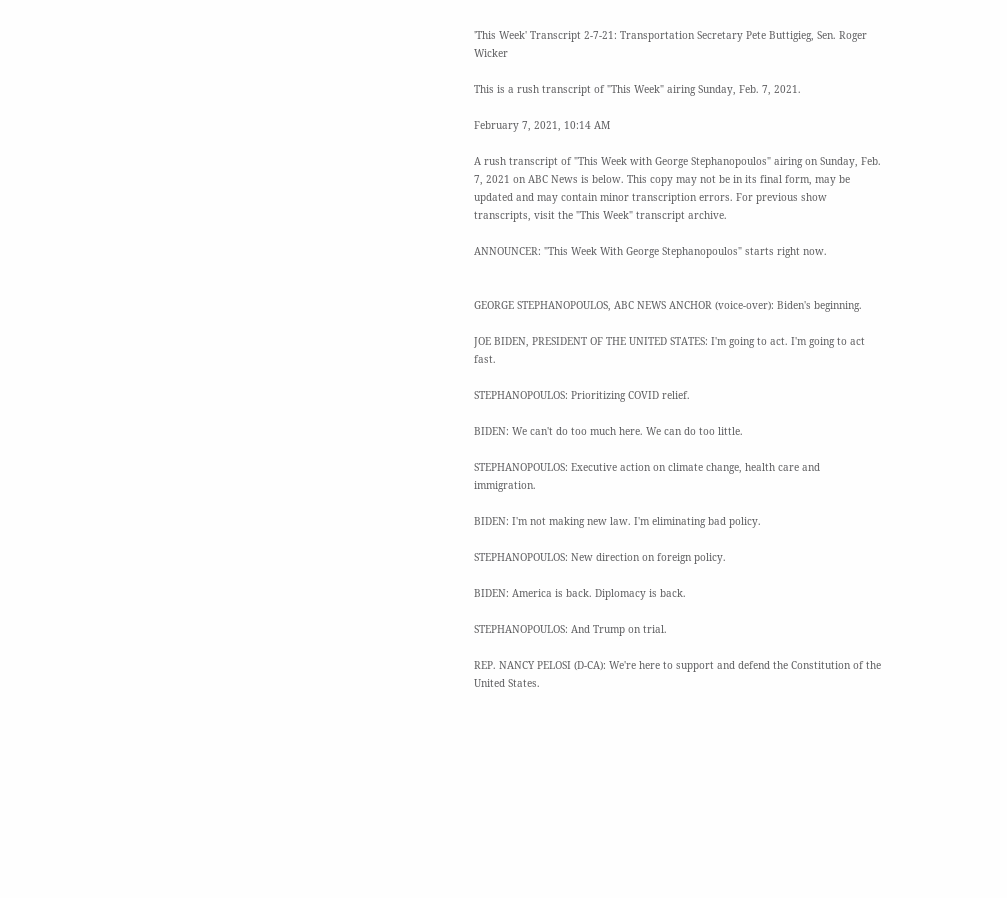'This Week' Transcript 2-7-21: Transportation Secretary Pete Buttigieg, Sen. Roger Wicker

This is a rush transcript of "This Week" airing Sunday, Feb. 7, 2021.

February 7, 2021, 10:14 AM

A rush transcript of "This Week with George Stephanopoulos" airing on Sunday, Feb. 7, 2021 on ABC News is below. This copy may not be in its final form, may be updated and may contain minor transcription errors. For previous show transcripts, visit the "This Week" transcript archive.

ANNOUNCER: "This Week With George Stephanopoulos" starts right now.


GEORGE STEPHANOPOULOS, ABC NEWS ANCHOR (voice-over): Biden's beginning.

JOE BIDEN, PRESIDENT OF THE UNITED STATES: I'm going to act. I'm going to act fast.

STEPHANOPOULOS: Prioritizing COVID relief.

BIDEN: We can't do too much here. We can do too little.

STEPHANOPOULOS: Executive action on climate change, health care and immigration.

BIDEN: I'm not making new law. I'm eliminating bad policy.

STEPHANOPOULOS: New direction on foreign policy.

BIDEN: America is back. Diplomacy is back.

STEPHANOPOULOS: And Trump on trial.

REP. NANCY PELOSI (D-CA): We're here to support and defend the Constitution of the United States.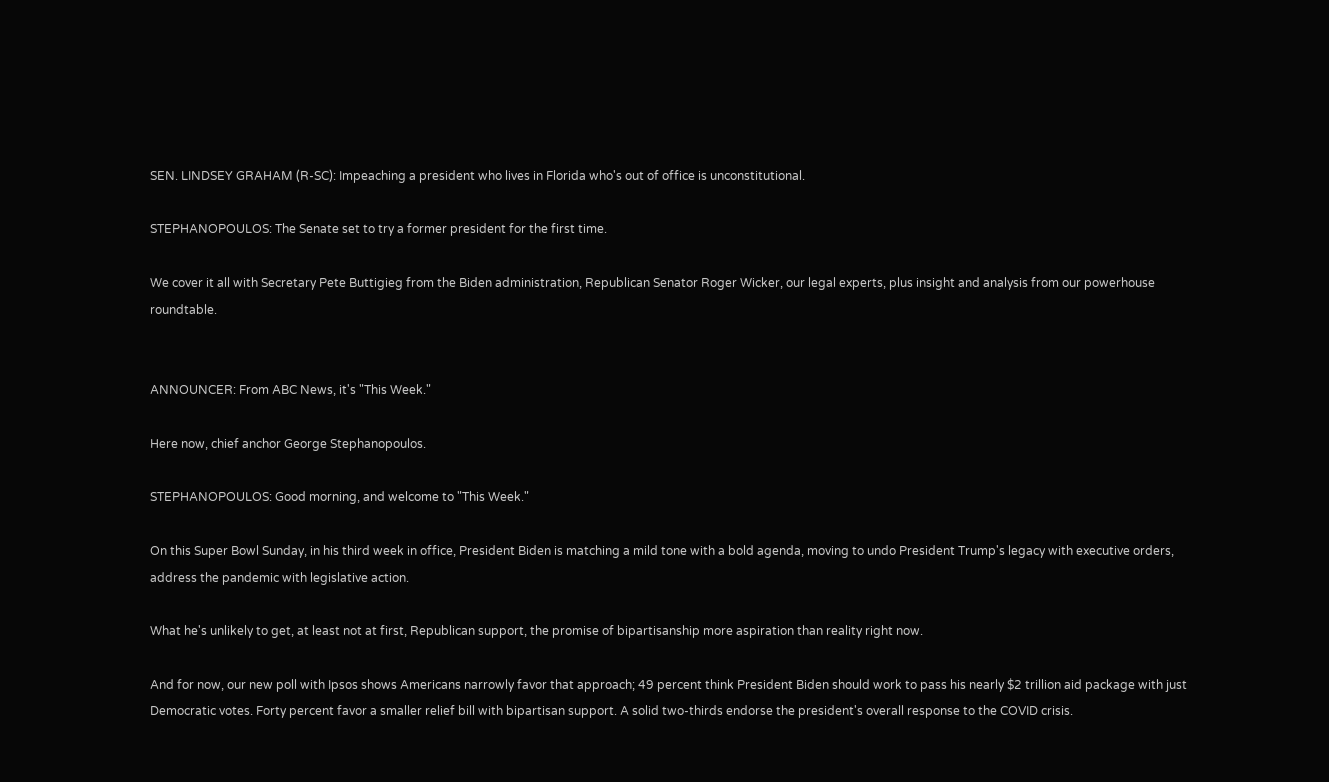SEN. LINDSEY GRAHAM (R-SC): Impeaching a president who lives in Florida who's out of office is unconstitutional.

STEPHANOPOULOS: The Senate set to try a former president for the first time.

We cover it all with Secretary Pete Buttigieg from the Biden administration, Republican Senator Roger Wicker, our legal experts, plus insight and analysis from our powerhouse roundtable.


ANNOUNCER: From ABC News, it's "This Week."

Here now, chief anchor George Stephanopoulos.

STEPHANOPOULOS: Good morning, and welcome to "This Week."

On this Super Bowl Sunday, in his third week in office, President Biden is matching a mild tone with a bold agenda, moving to undo President Trump's legacy with executive orders, address the pandemic with legislative action.

What he's unlikely to get, at least not at first, Republican support, the promise of bipartisanship more aspiration than reality right now.

And for now, our new poll with Ipsos shows Americans narrowly favor that approach; 49 percent think President Biden should work to pass his nearly $2 trillion aid package with just Democratic votes. Forty percent favor a smaller relief bill with bipartisan support. A solid two-thirds endorse the president's overall response to the COVID crisis.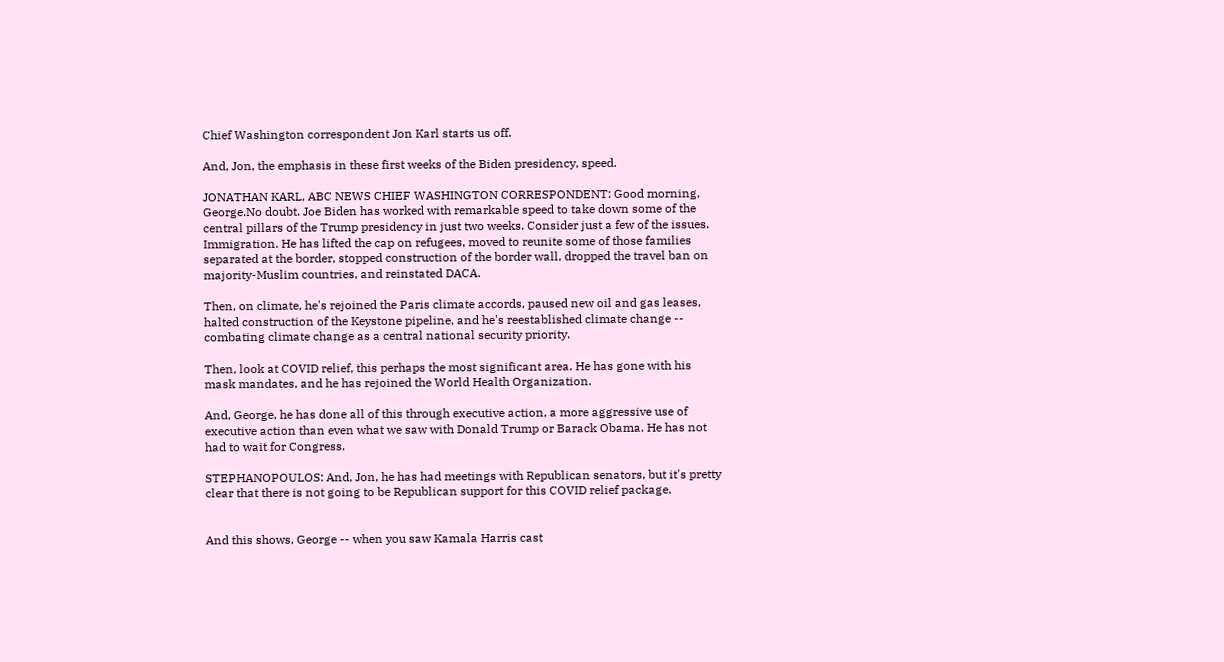Chief Washington correspondent Jon Karl starts us off.

And, Jon, the emphasis in these first weeks of the Biden presidency, speed.

JONATHAN KARL, ABC NEWS CHIEF WASHINGTON CORRESPONDENT: Good morning, George.No doubt. Joe Biden has worked with remarkable speed to take down some of the central pillars of the Trump presidency in just two weeks. Consider just a few of the issues. Immigration. He has lifted the cap on refugees, moved to reunite some of those families separated at the border, stopped construction of the border wall, dropped the travel ban on majority-Muslim countries, and reinstated DACA.

Then, on climate, he's rejoined the Paris climate accords, paused new oil and gas leases, halted construction of the Keystone pipeline, and he's reestablished climate change -- combating climate change as a central national security priority.

Then, look at COVID relief, this perhaps the most significant area. He has gone with his mask mandates, and he has rejoined the World Health Organization.

And, George, he has done all of this through executive action, a more aggressive use of executive action than even what we saw with Donald Trump or Barack Obama. He has not had to wait for Congress.

STEPHANOPOULOS: And, Jon, he has had meetings with Republican senators, but it's pretty clear that there is not going to be Republican support for this COVID relief package.


And this shows, George -- when you saw Kamala Harris cast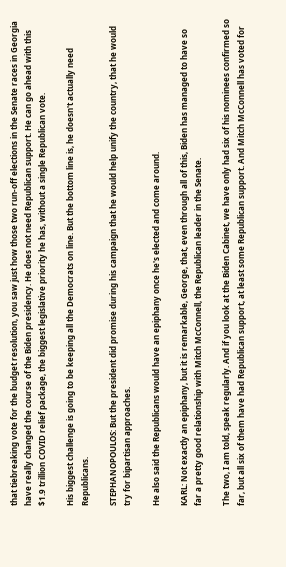that tiebreaking vote for the budget resolution, you saw just how those two run-off elections in the Senate races in Georgia have really changed the course of the Biden presidency. He does not need Republican support. He can go ahead with this $1.9 trillion COVID relief package, the biggest legislative priority he has, without a single Republican vote.

His biggest challenge is going to be keeping all the Democrats on line. But the bottom line is, he doesn't actually need Republicans.

STEPHANOPOULOS: But the president did promise during his campaign that he would help unify the country, that he would try for bipartisan approaches.

He also said the Republicans would have an epiphany once he's elected and come around.

KARL: Not exactly an epiphany, but it is remarkable, George, that, even through all of this, Biden has managed to have so far a pretty good relationship with Mitch McConnell, the Republican leader in the Senate.

The two, I am told, speak regularly. And if you look at the Biden Cabinet, we have only had six of his nominees confirmed so far, but all six of them have had Republican support, at least some Republican support. And Mitch McConnell has voted for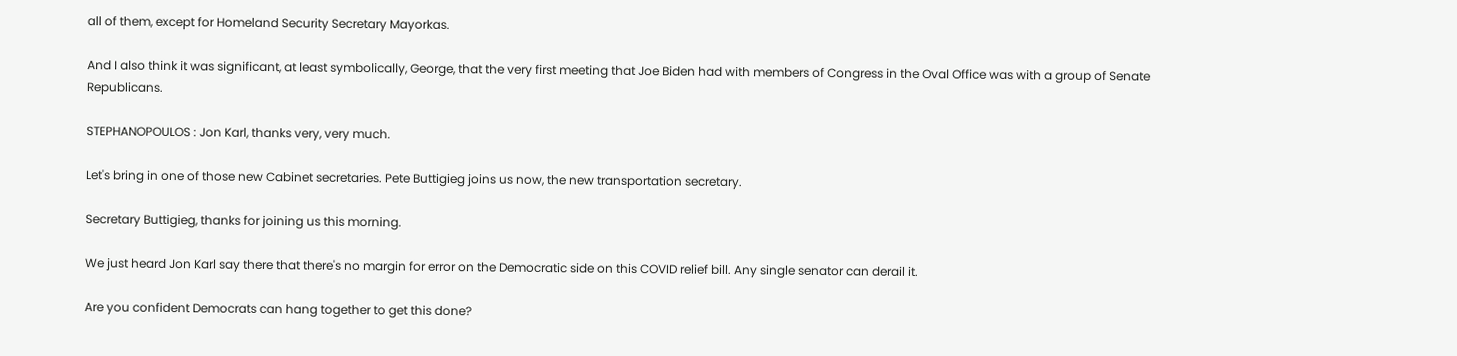all of them, except for Homeland Security Secretary Mayorkas.

And I also think it was significant, at least symbolically, George, that the very first meeting that Joe Biden had with members of Congress in the Oval Office was with a group of Senate Republicans.

STEPHANOPOULOS : Jon Karl, thanks very, very much.

Let's bring in one of those new Cabinet secretaries. Pete Buttigieg joins us now, the new transportation secretary.

Secretary Buttigieg, thanks for joining us this morning.

We just heard Jon Karl say there that there's no margin for error on the Democratic side on this COVID relief bill. Any single senator can derail it.

Are you confident Democrats can hang together to get this done?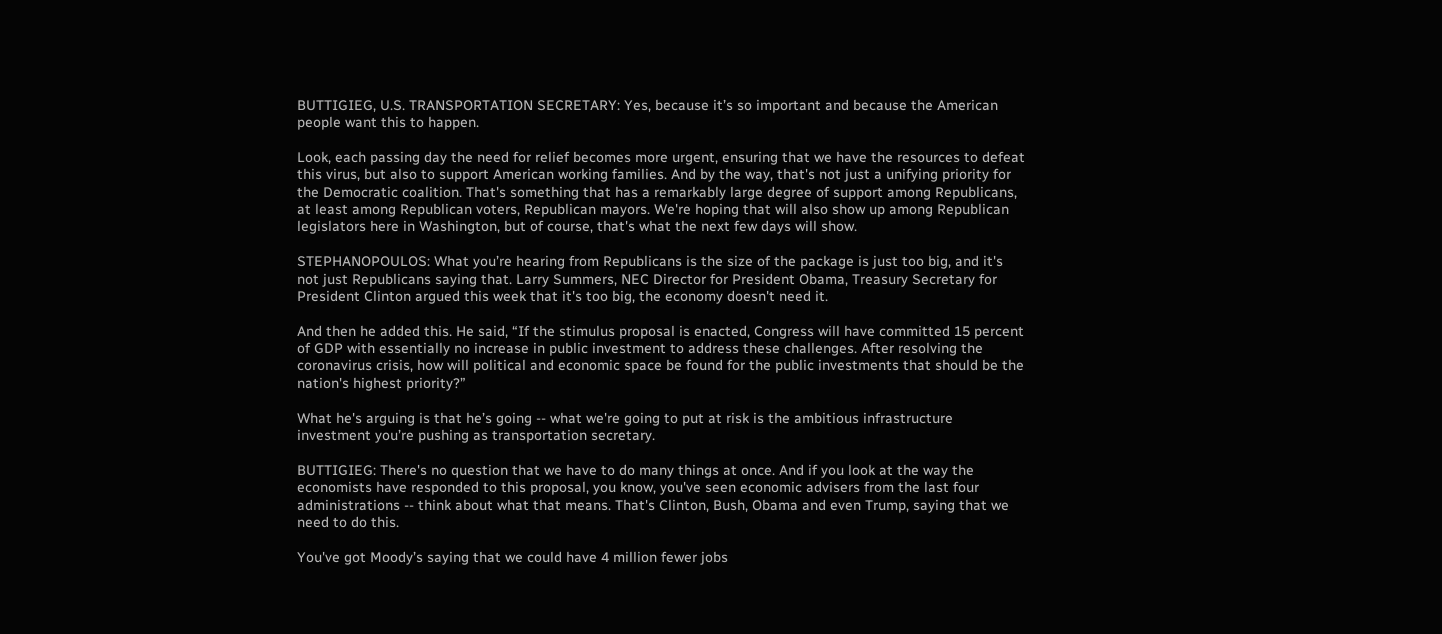BUTTIGIEG, U.S. TRANSPORTATION SECRETARY: Yes, because it’s so important and because the American people want this to happen.

Look, each passing day the need for relief becomes more urgent, ensuring that we have the resources to defeat this virus, but also to support American working families. And by the way, that's not just a unifying priority for the Democratic coalition. That's something that has a remarkably large degree of support among Republicans, at least among Republican voters, Republican mayors. We're hoping that will also show up among Republican legislators here in Washington, but of course, that's what the next few days will show.

STEPHANOPOULOS: What you’re hearing from Republicans is the size of the package is just too big, and it's not just Republicans saying that. Larry Summers, NEC Director for President Obama, Treasury Secretary for President Clinton argued this week that it's too big, the economy doesn't need it.

And then he added this. He said, “If the stimulus proposal is enacted, Congress will have committed 15 percent of GDP with essentially no increase in public investment to address these challenges. After resolving the coronavirus crisis, how will political and economic space be found for the public investments that should be the nation's highest priority?”

What he's arguing is that he’s going -- what we're going to put at risk is the ambitious infrastructure investment you’re pushing as transportation secretary.

BUTTIGIEG: There's no question that we have to do many things at once. And if you look at the way the economists have responded to this proposal, you know, you've seen economic advisers from the last four administrations -- think about what that means. That's Clinton, Bush, Obama and even Trump, saying that we need to do this.

You've got Moody’s saying that we could have 4 million fewer jobs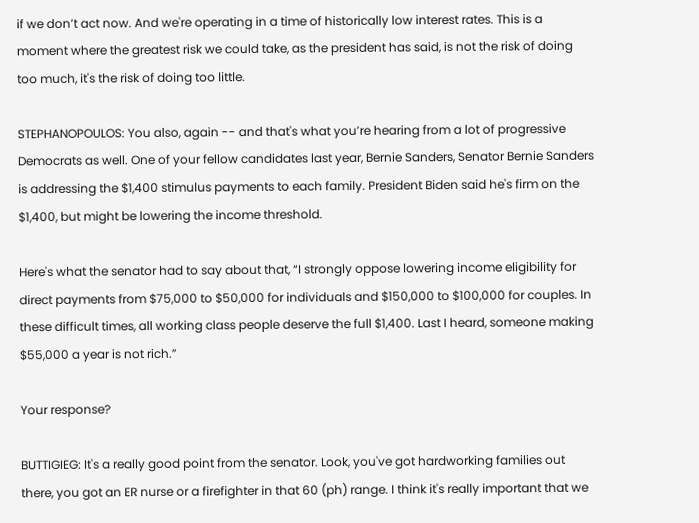if we don’t act now. And we're operating in a time of historically low interest rates. This is a moment where the greatest risk we could take, as the president has said, is not the risk of doing too much, it's the risk of doing too little.

STEPHANOPOULOS: You also, again -- and that's what you’re hearing from a lot of progressive Democrats as well. One of your fellow candidates last year, Bernie Sanders, Senator Bernie Sanders is addressing the $1,400 stimulus payments to each family. President Biden said he's firm on the $1,400, but might be lowering the income threshold.

Here's what the senator had to say about that, “I strongly oppose lowering income eligibility for direct payments from $75,000 to $50,000 for individuals and $150,000 to $100,000 for couples. In these difficult times, all working class people deserve the full $1,400. Last I heard, someone making $55,000 a year is not rich.”

Your response?

BUTTIGIEG: It's a really good point from the senator. Look, you've got hardworking families out there, you got an ER nurse or a firefighter in that 60 (ph) range. I think it's really important that we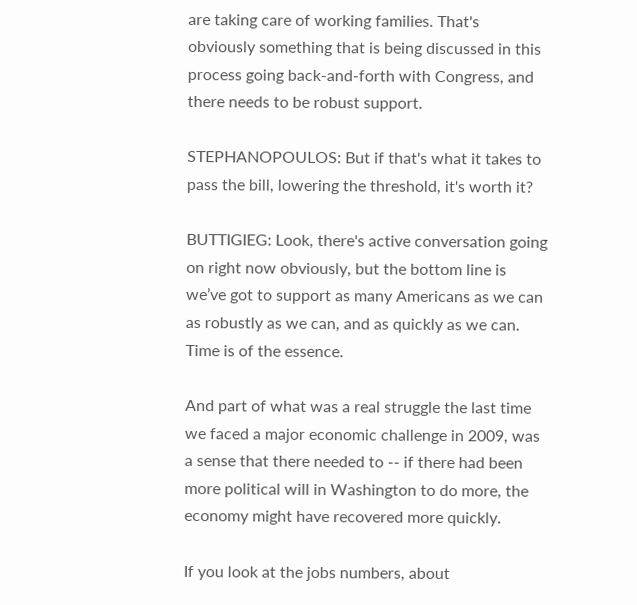are taking care of working families. That's obviously something that is being discussed in this process going back-and-forth with Congress, and there needs to be robust support.

STEPHANOPOULOS: But if that's what it takes to pass the bill, lowering the threshold, it's worth it?

BUTTIGIEG: Look, there's active conversation going on right now obviously, but the bottom line is we’ve got to support as many Americans as we can as robustly as we can, and as quickly as we can. Time is of the essence.

And part of what was a real struggle the last time we faced a major economic challenge in 2009, was a sense that there needed to -- if there had been more political will in Washington to do more, the economy might have recovered more quickly.

If you look at the jobs numbers, about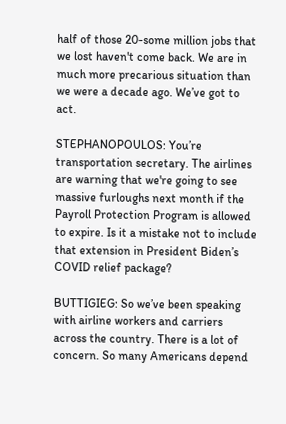half of those 20-some million jobs that we lost haven't come back. We are in much more precarious situation than we were a decade ago. We’ve got to act.

STEPHANOPOULOS: You’re transportation secretary. The airlines are warning that we're going to see massive furloughs next month if the Payroll Protection Program is allowed to expire. Is it a mistake not to include that extension in President Biden’s COVID relief package?

BUTTIGIEG: So we’ve been speaking with airline workers and carriers across the country. There is a lot of concern. So many Americans depend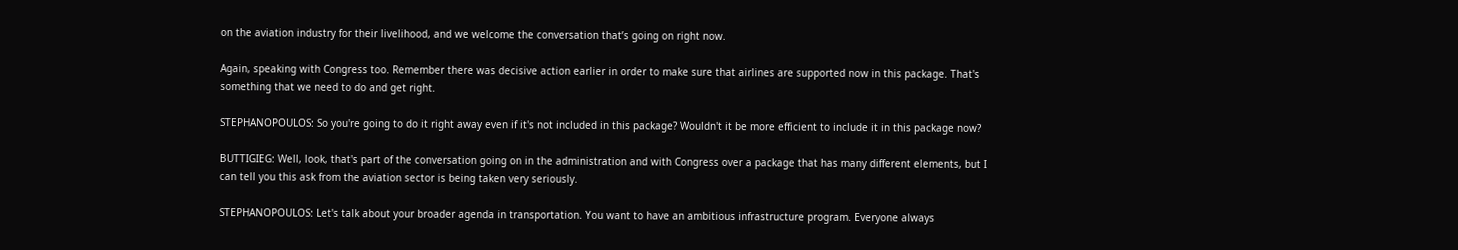on the aviation industry for their livelihood, and we welcome the conversation that’s going on right now.

Again, speaking with Congress too. Remember there was decisive action earlier in order to make sure that airlines are supported now in this package. That's something that we need to do and get right.

STEPHANOPOULOS: So you're going to do it right away even if it's not included in this package? Wouldn't it be more efficient to include it in this package now?

BUTTIGIEG: Well, look, that's part of the conversation going on in the administration and with Congress over a package that has many different elements, but I can tell you this ask from the aviation sector is being taken very seriously.

STEPHANOPOULOS: Let's talk about your broader agenda in transportation. You want to have an ambitious infrastructure program. Everyone always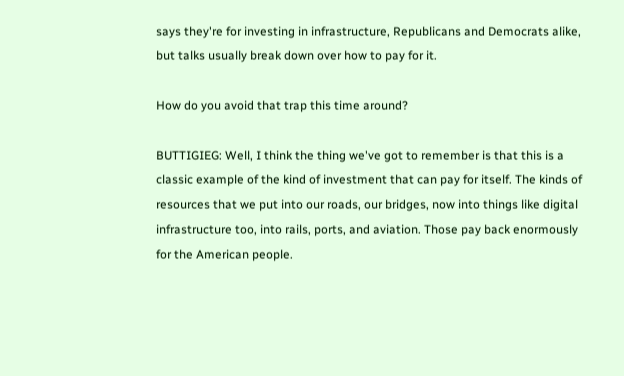says they're for investing in infrastructure, Republicans and Democrats alike, but talks usually break down over how to pay for it.

How do you avoid that trap this time around?

BUTTIGIEG: Well, I think the thing we've got to remember is that this is a classic example of the kind of investment that can pay for itself. The kinds of resources that we put into our roads, our bridges, now into things like digital infrastructure too, into rails, ports, and aviation. Those pay back enormously for the American people.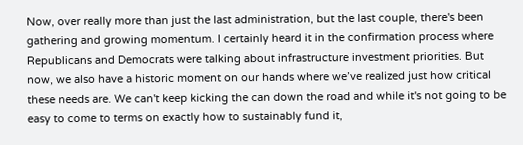Now, over really more than just the last administration, but the last couple, there's been gathering and growing momentum. I certainly heard it in the confirmation process where Republicans and Democrats were talking about infrastructure investment priorities. But now, we also have a historic moment on our hands where we’ve realized just how critical these needs are. We can't keep kicking the can down the road and while it's not going to be easy to come to terms on exactly how to sustainably fund it,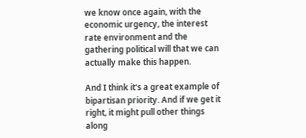we know once again, with the economic urgency, the interest rate environment and the gathering political will that we can actually make this happen.

And I think it's a great example of bipartisan priority. And if we get it right, it might pull other things along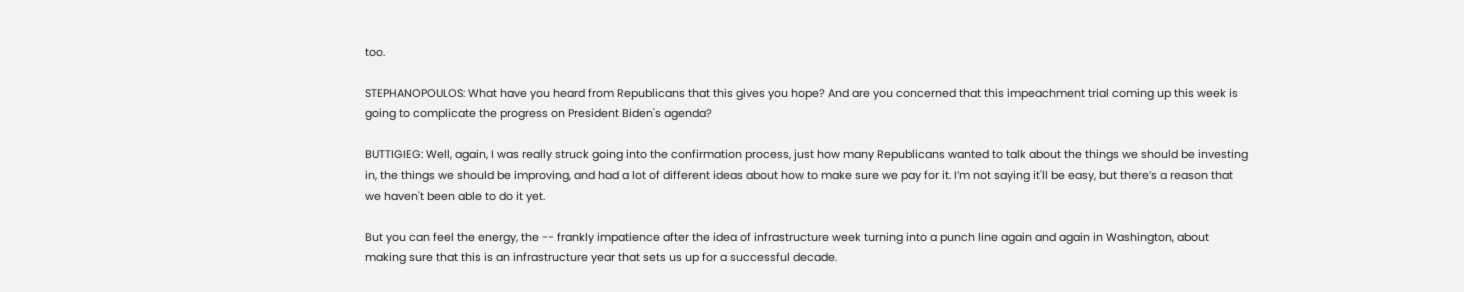too.

STEPHANOPOULOS: What have you heard from Republicans that this gives you hope? And are you concerned that this impeachment trial coming up this week is going to complicate the progress on President Biden's agenda?

BUTTIGIEG: Well, again, I was really struck going into the confirmation process, just how many Republicans wanted to talk about the things we should be investing in, the things we should be improving, and had a lot of different ideas about how to make sure we pay for it. I’m not saying it'll be easy, but there’s a reason that we haven't been able to do it yet.

But you can feel the energy, the -- frankly impatience after the idea of infrastructure week turning into a punch line again and again in Washington, about making sure that this is an infrastructure year that sets us up for a successful decade.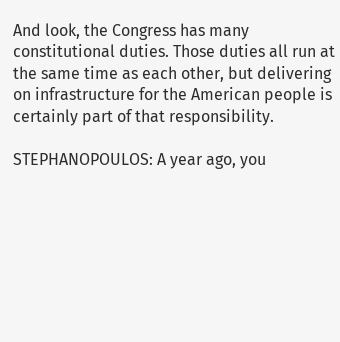And look, the Congress has many constitutional duties. Those duties all run at the same time as each other, but delivering on infrastructure for the American people is certainly part of that responsibility.

STEPHANOPOULOS: A year ago, you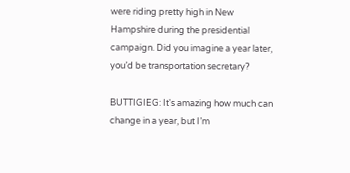were riding pretty high in New Hampshire during the presidential campaign. Did you imagine a year later, you’d be transportation secretary?

BUTTIGIEG: It's amazing how much can change in a year, but I’m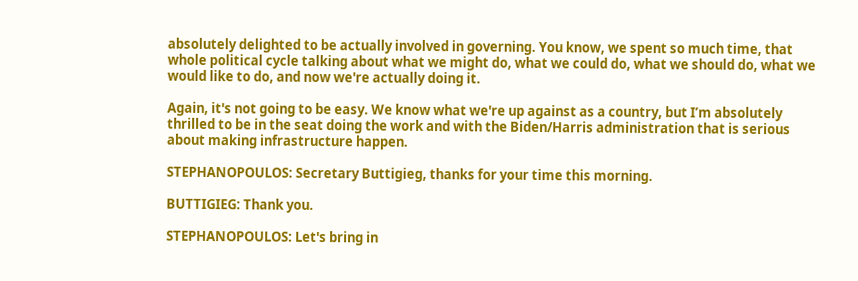absolutely delighted to be actually involved in governing. You know, we spent so much time, that whole political cycle talking about what we might do, what we could do, what we should do, what we would like to do, and now we're actually doing it.

Again, it's not going to be easy. We know what we're up against as a country, but I’m absolutely thrilled to be in the seat doing the work and with the Biden/Harris administration that is serious about making infrastructure happen.

STEPHANOPOULOS: Secretary Buttigieg, thanks for your time this morning.

BUTTIGIEG: Thank you.

STEPHANOPOULOS: Let's bring in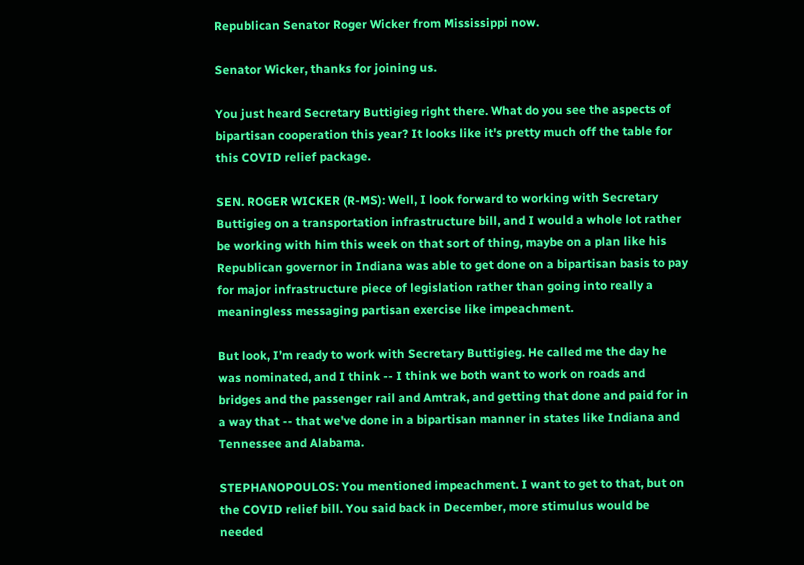Republican Senator Roger Wicker from Mississippi now.

Senator Wicker, thanks for joining us.

You just heard Secretary Buttigieg right there. What do you see the aspects of bipartisan cooperation this year? It looks like it's pretty much off the table for this COVID relief package.

SEN. ROGER WICKER (R-MS): Well, I look forward to working with Secretary Buttigieg on a transportation infrastructure bill, and I would a whole lot rather be working with him this week on that sort of thing, maybe on a plan like his Republican governor in Indiana was able to get done on a bipartisan basis to pay for major infrastructure piece of legislation rather than going into really a meaningless messaging partisan exercise like impeachment.

But look, I’m ready to work with Secretary Buttigieg. He called me the day he was nominated, and I think -- I think we both want to work on roads and bridges and the passenger rail and Amtrak, and getting that done and paid for in a way that -- that we've done in a bipartisan manner in states like Indiana and Tennessee and Alabama.

STEPHANOPOULOS: You mentioned impeachment. I want to get to that, but on the COVID relief bill. You said back in December, more stimulus would be needed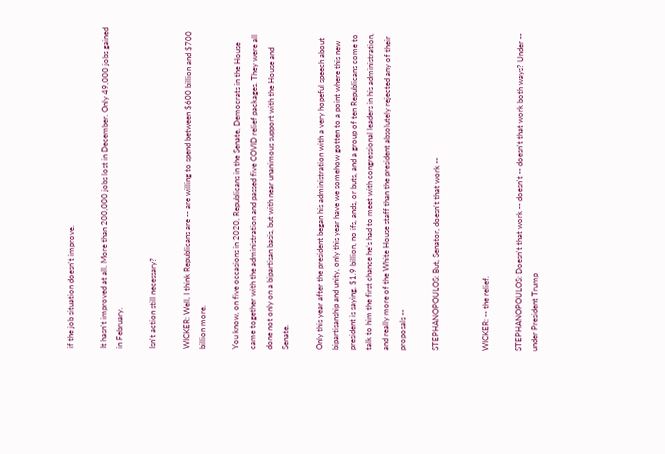if the job situation doesn't improve.

It hasn't improved at all. More than 200,000 jobs lost in December. Only 49,000 jobs gained in February.

Isn't action still necessary?

WICKER: Well, I think Republicans are -- are willing to spend between $600 billion and $700 billion more.

You know, on five occasions in 2020, Republicans in the Senate, Democrats in the House came together with the administration and passed five COVID relief packages. They were all done not only on a bipartisan basis, but with near unanimous support with the House and Senate.

Only this year after the president began his administration with a very hopeful speech about bipartisanship and unity, only this year have we somehow gotten to a point where this new president is saying, $1.9 billion, no ifs, ands, or buts, and a group of ten Republicans come to talk to him the first chance he’s had to meet with congressional leaders in his administration, and really more of the White House staff than the president absolutely rejected any of their proposals --

STEPHANOPOULOS: But, Senator, doesn't that work --


WICKER: -- the relief.

STEPHANOPOULOS: Doesn't that work -- doesn't -- doesn't that work both ways? Under -- under President Trump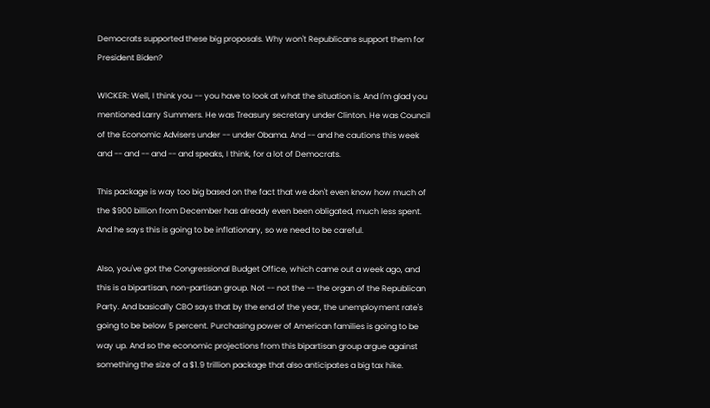Democrats supported these big proposals. Why won't Republicans support them for President Biden?

WICKER: Well, I think you -- you have to look at what the situation is. And I'm glad you mentioned Larry Summers. He was Treasury secretary under Clinton. He was Council of the Economic Advisers under -- under Obama. And -- and he cautions this week and -- and -- and -- and speaks, I think, for a lot of Democrats.

This package is way too big based on the fact that we don't even know how much of the $900 billion from December has already even been obligated, much less spent. And he says this is going to be inflationary, so we need to be careful.

Also, you've got the Congressional Budget Office, which came out a week ago, and this is a bipartisan, non-partisan group. Not -- not the -- the organ of the Republican Party. And basically CBO says that by the end of the year, the unemployment rate's going to be below 5 percent. Purchasing power of American families is going to be way up. And so the economic projections from this bipartisan group argue against something the size of a $1.9 trillion package that also anticipates a big tax hike.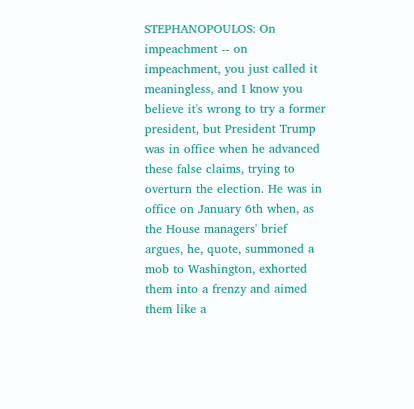STEPHANOPOULOS: On impeachment -- on impeachment, you just called it meaningless, and I know you believe it's wrong to try a former president, but President Trump was in office when he advanced these false claims, trying to overturn the election. He was in office on January 6th when, as the House managers' brief argues, he, quote, summoned a mob to Washington, exhorted them into a frenzy and aimed them like a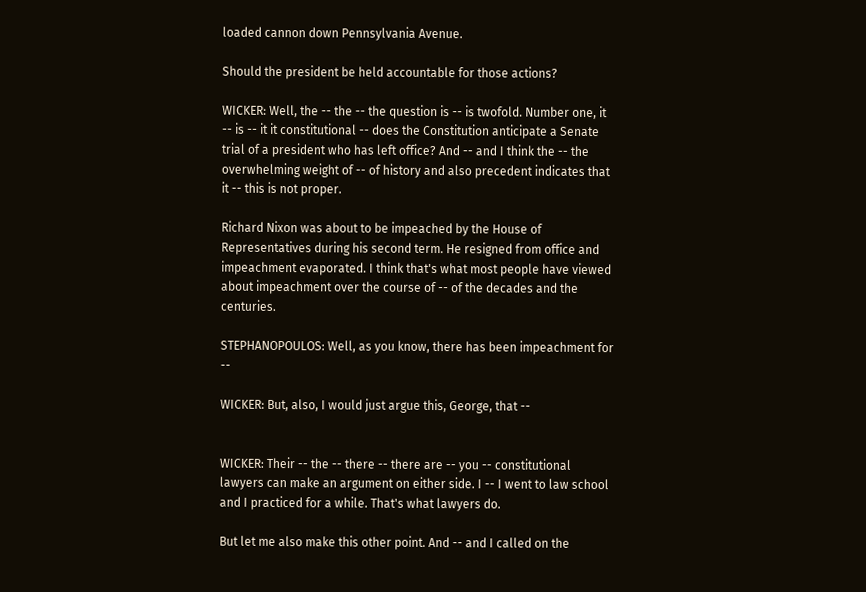loaded cannon down Pennsylvania Avenue.

Should the president be held accountable for those actions?

WICKER: Well, the -- the -- the question is -- is twofold. Number one, it -- is -- it it constitutional -- does the Constitution anticipate a Senate trial of a president who has left office? And -- and I think the -- the overwhelming weight of -- of history and also precedent indicates that it -- this is not proper.

Richard Nixon was about to be impeached by the House of Representatives during his second term. He resigned from office and impeachment evaporated. I think that's what most people have viewed about impeachment over the course of -- of the decades and the centuries.

STEPHANOPOULOS: Well, as you know, there has been impeachment for --

WICKER: But, also, I would just argue this, George, that --


WICKER: Their -- the -- there -- there are -- you -- constitutional lawyers can make an argument on either side. I -- I went to law school and I practiced for a while. That's what lawyers do.

But let me also make this other point. And -- and I called on the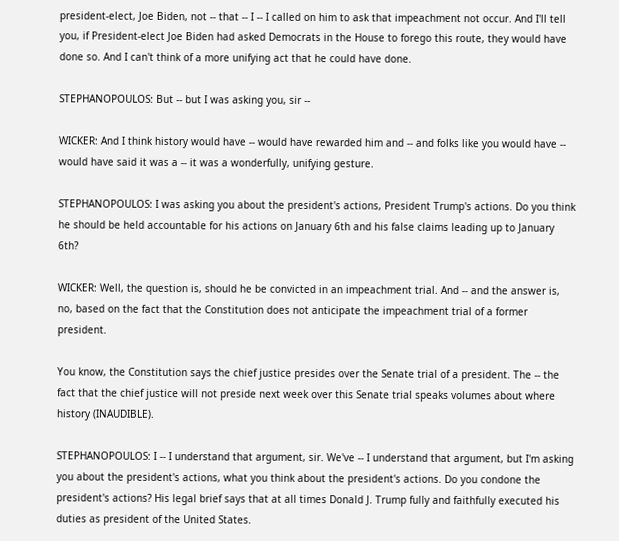president-elect, Joe Biden, not -- that -- I -- I called on him to ask that impeachment not occur. And I'll tell you, if President-elect Joe Biden had asked Democrats in the House to forego this route, they would have done so. And I can't think of a more unifying act that he could have done.

STEPHANOPOULOS: But -- but I was asking you, sir --

WICKER: And I think history would have -- would have rewarded him and -- and folks like you would have -- would have said it was a -- it was a wonderfully, unifying gesture.

STEPHANOPOULOS: I was asking you about the president's actions, President Trump's actions. Do you think he should be held accountable for his actions on January 6th and his false claims leading up to January 6th?

WICKER: Well, the question is, should he be convicted in an impeachment trial. And -- and the answer is, no, based on the fact that the Constitution does not anticipate the impeachment trial of a former president.

You know, the Constitution says the chief justice presides over the Senate trial of a president. The -- the fact that the chief justice will not preside next week over this Senate trial speaks volumes about where history (INAUDIBLE).

STEPHANOPOULOS: I -- I understand that argument, sir. We've -- I understand that argument, but I'm asking you about the president's actions, what you think about the president's actions. Do you condone the president's actions? His legal brief says that at all times Donald J. Trump fully and faithfully executed his duties as president of the United States.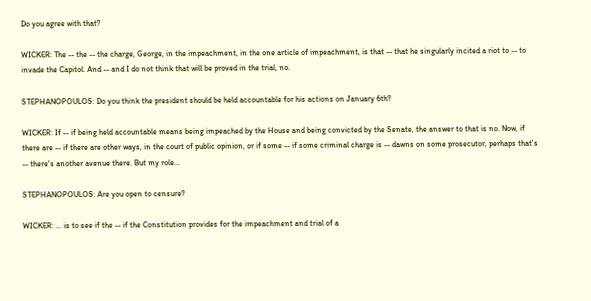Do you agree with that?

WICKER: The -- the -- the charge, George, in the impeachment, in the one article of impeachment, is that -- that he singularly incited a riot to -- to invade the Capitol. And -- and I do not think that will be proved in the trial, no.

STEPHANOPOULOS: Do you think the president should be held accountable for his actions on January 6th?

WICKER: If -- if being held accountable means being impeached by the House and being convicted by the Senate, the answer to that is no. Now, if there are -- if there are other ways, in the court of public opinion, or if some -- if some criminal charge is -- dawns on some prosecutor, perhaps that's -- there's another avenue there. But my role...

STEPHANOPOULOS: Are you open to censure?

WICKER: ... is to see if the -- if the Constitution provides for the impeachment and trial of a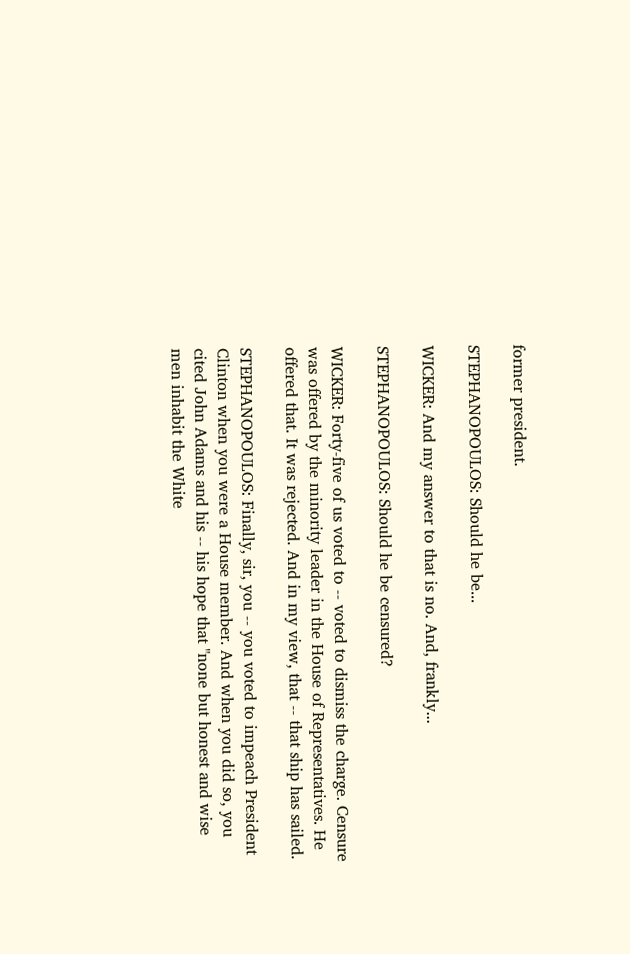former president.

STEPHANOPOULOS: Should he be...

WICKER: And my answer to that is no. And, frankly...

STEPHANOPOULOS: Should he be censured?

WICKER: Forty-five of us voted to -- voted to dismiss the charge. Censure was offered by the minority leader in the House of Representatives. He offered that. It was rejected. And in my view, that -- that ship has sailed.

STEPHANOPOULOS: Finally, sir, you -- you voted to impeach President Clinton when you were a House member. And when you did so, you cited John Adams and his -- his hope that "none but honest and wise men inhabit the White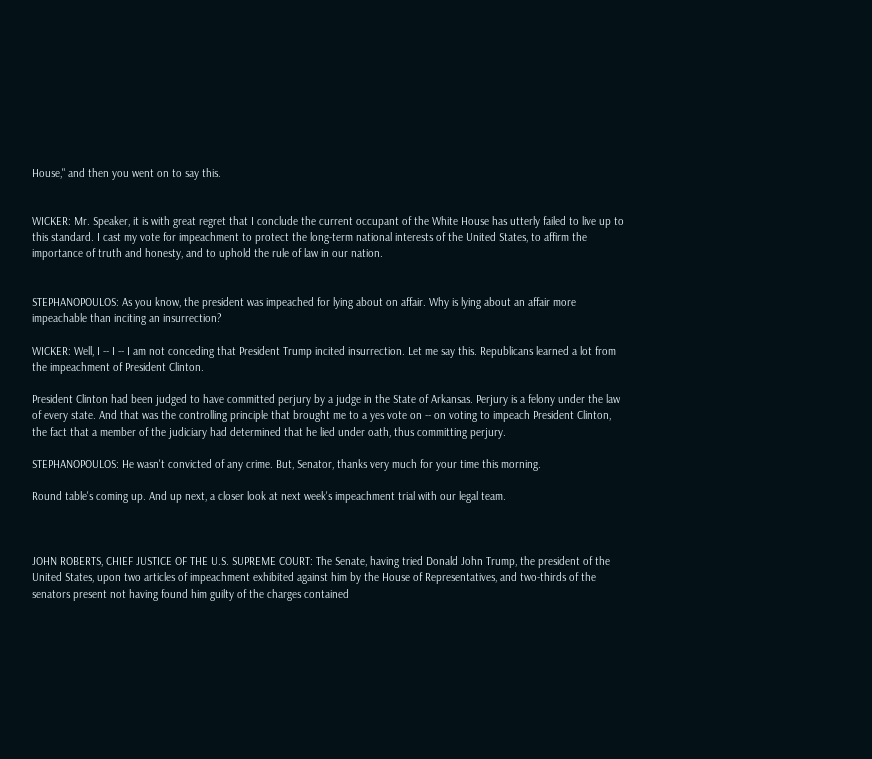House," and then you went on to say this.


WICKER: Mr. Speaker, it is with great regret that I conclude the current occupant of the White House has utterly failed to live up to this standard. I cast my vote for impeachment to protect the long-term national interests of the United States, to affirm the importance of truth and honesty, and to uphold the rule of law in our nation.


STEPHANOPOULOS: As you know, the president was impeached for lying about on affair. Why is lying about an affair more impeachable than inciting an insurrection?

WICKER: Well, I -- I -- I am not conceding that President Trump incited insurrection. Let me say this. Republicans learned a lot from the impeachment of President Clinton.

President Clinton had been judged to have committed perjury by a judge in the State of Arkansas. Perjury is a felony under the law of every state. And that was the controlling principle that brought me to a yes vote on -- on voting to impeach President Clinton, the fact that a member of the judiciary had determined that he lied under oath, thus committing perjury.

STEPHANOPOULOS: He wasn't convicted of any crime. But, Senator, thanks very much for your time this morning.

Round table's coming up. And up next, a closer look at next week's impeachment trial with our legal team.



JOHN ROBERTS, CHIEF JUSTICE OF THE U.S. SUPREME COURT: The Senate, having tried Donald John Trump, the president of the United States, upon two articles of impeachment exhibited against him by the House of Representatives, and two-thirds of the senators present not having found him guilty of the charges contained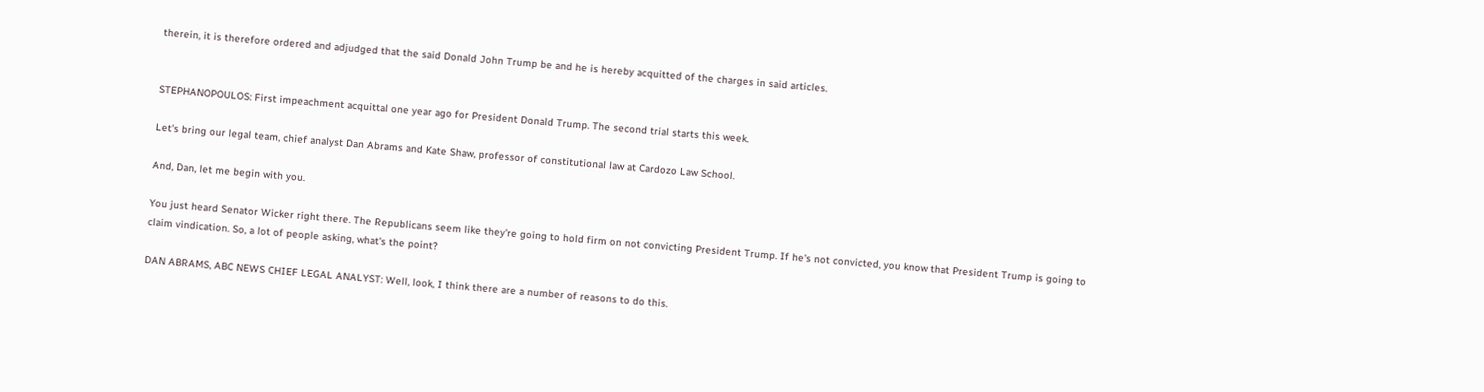therein, it is therefore ordered and adjudged that the said Donald John Trump be and he is hereby acquitted of the charges in said articles.


STEPHANOPOULOS: First impeachment acquittal one year ago for President Donald Trump. The second trial starts this week.

Let's bring our legal team, chief analyst Dan Abrams and Kate Shaw, professor of constitutional law at Cardozo Law School.

And, Dan, let me begin with you.

You just heard Senator Wicker right there. The Republicans seem like they're going to hold firm on not convicting President Trump. If he's not convicted, you know that President Trump is going to claim vindication. So, a lot of people asking, what's the point?

DAN ABRAMS, ABC NEWS CHIEF LEGAL ANALYST: Well, look, I think there are a number of reasons to do this.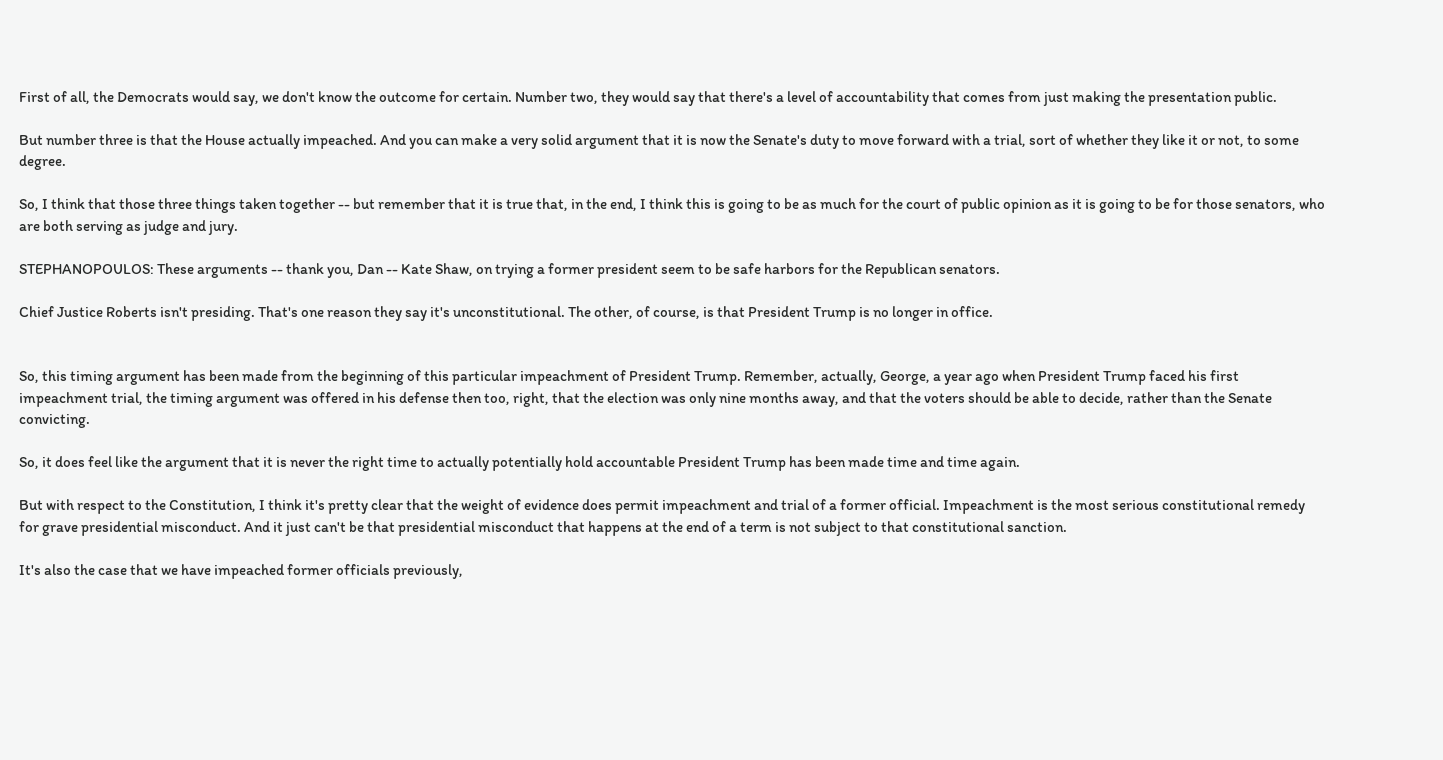First of all, the Democrats would say, we don't know the outcome for certain. Number two, they would say that there's a level of accountability that comes from just making the presentation public.

But number three is that the House actually impeached. And you can make a very solid argument that it is now the Senate's duty to move forward with a trial, sort of whether they like it or not, to some degree.

So, I think that those three things taken together -- but remember that it is true that, in the end, I think this is going to be as much for the court of public opinion as it is going to be for those senators, who are both serving as judge and jury.

STEPHANOPOULOS: These arguments -- thank you, Dan -- Kate Shaw, on trying a former president seem to be safe harbors for the Republican senators.

Chief Justice Roberts isn't presiding. That's one reason they say it's unconstitutional. The other, of course, is that President Trump is no longer in office.


So, this timing argument has been made from the beginning of this particular impeachment of President Trump. Remember, actually, George, a year ago when President Trump faced his first impeachment trial, the timing argument was offered in his defense then too, right, that the election was only nine months away, and that the voters should be able to decide, rather than the Senate convicting.

So, it does feel like the argument that it is never the right time to actually potentially hold accountable President Trump has been made time and time again.

But with respect to the Constitution, I think it's pretty clear that the weight of evidence does permit impeachment and trial of a former official. Impeachment is the most serious constitutional remedy for grave presidential misconduct. And it just can't be that presidential misconduct that happens at the end of a term is not subject to that constitutional sanction.

It's also the case that we have impeached former officials previously,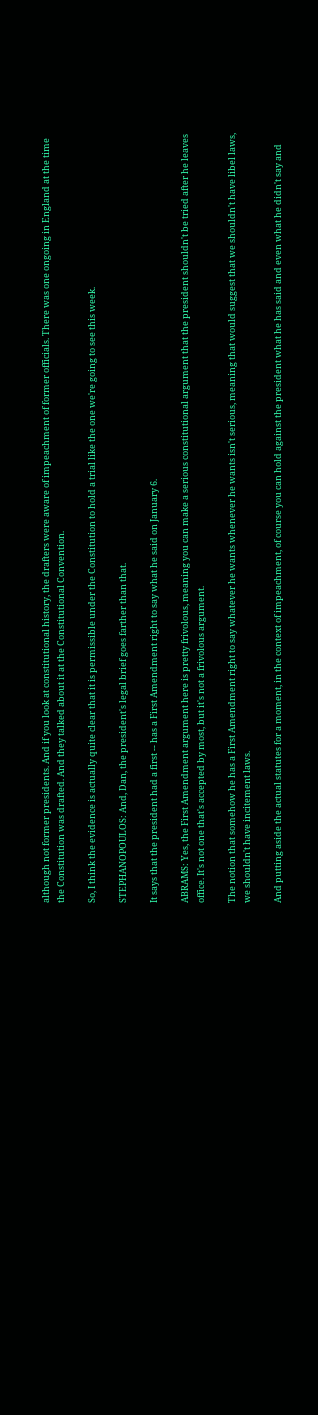although not former presidents. And if you look at constitutional history, the drafters were aware of impeachment of former officials. There was one ongoing in England at the time the Constitution was drafted. And they talked about it at the Constitutional Convention.

So, I think the evidence is actually quite clear that it is permissible under the Constitution to hold a trial like the one we're going to see this week.

STEPHANOPOULOS: And, Dan, the president's legal brief goes farther than that.

It says that the president had a first -- has a First Amendment right to say what he said on January 6.

ABRAMS: Yes, the First Amendment argument here is pretty frivolous, meaning you can make a serious constitutional argument that the president shouldn't be tried after he leaves office. It's not one that's accepted by most, but it's not a frivolous argument.

The notion that somehow he has a First Amendment right to say whatever he wants whenever he wants isn't serious, meaning that would suggest that we shouldn't have libel laws, we shouldn't have incitement laws.

And putting aside the actual statutes for a moment, in the context of impeachment, of course you can hold against the president what he has said and even what he didn't say and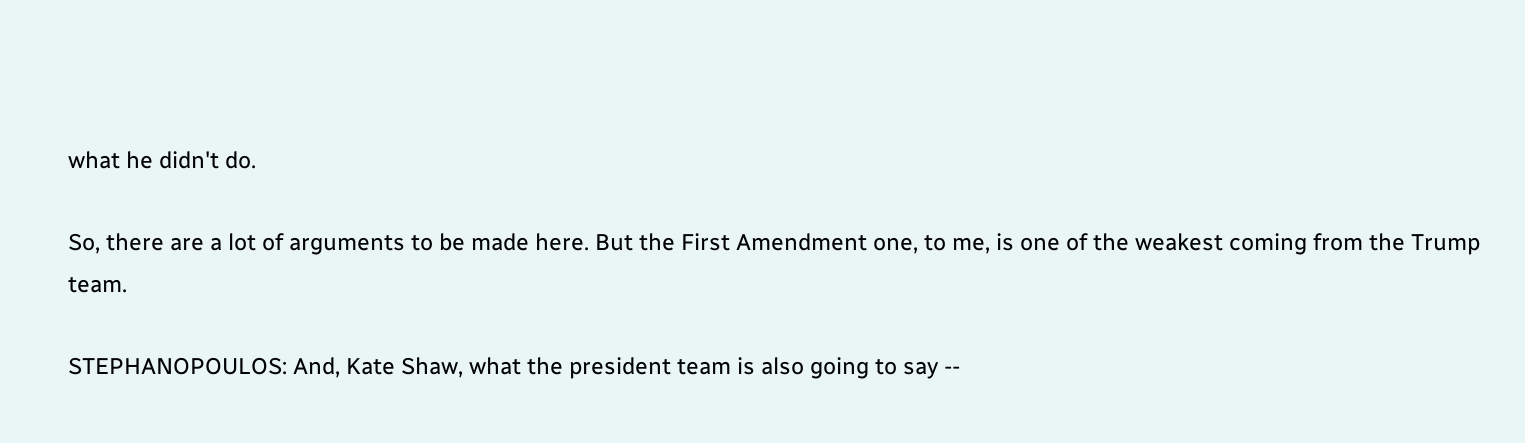what he didn't do.

So, there are a lot of arguments to be made here. But the First Amendment one, to me, is one of the weakest coming from the Trump team.

STEPHANOPOULOS: And, Kate Shaw, what the president team is also going to say --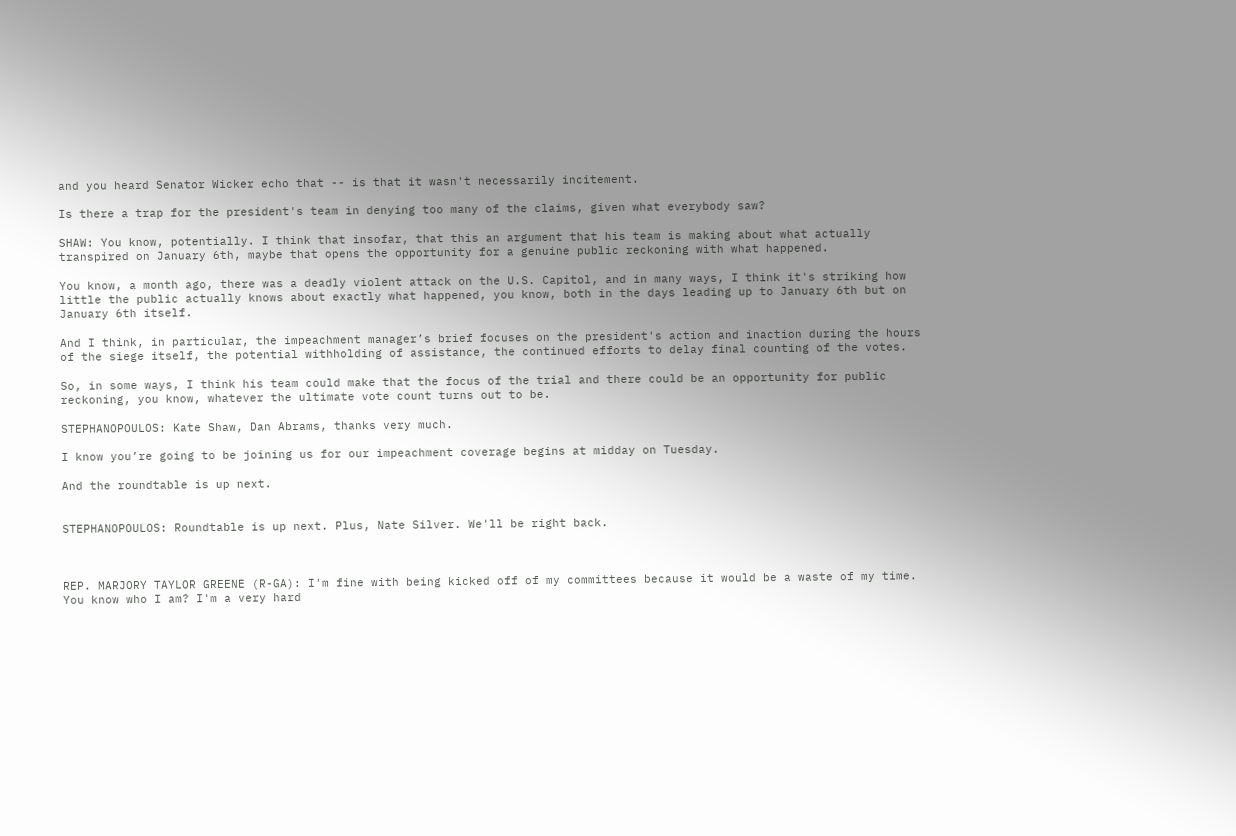and you heard Senator Wicker echo that -- is that it wasn't necessarily incitement.

Is there a trap for the president's team in denying too many of the claims, given what everybody saw?

SHAW: You know, potentially. I think that insofar, that this an argument that his team is making about what actually transpired on January 6th, maybe that opens the opportunity for a genuine public reckoning with what happened.

You know, a month ago, there was a deadly violent attack on the U.S. Capitol, and in many ways, I think it's striking how little the public actually knows about exactly what happened, you know, both in the days leading up to January 6th but on January 6th itself.

And I think, in particular, the impeachment manager’s brief focuses on the president's action and inaction during the hours of the siege itself, the potential withholding of assistance, the continued efforts to delay final counting of the votes.

So, in some ways, I think his team could make that the focus of the trial and there could be an opportunity for public reckoning, you know, whatever the ultimate vote count turns out to be.

STEPHANOPOULOS: Kate Shaw, Dan Abrams, thanks very much.

I know you’re going to be joining us for our impeachment coverage begins at midday on Tuesday.

And the roundtable is up next.


STEPHANOPOULOS: Roundtable is up next. Plus, Nate Silver. We'll be right back.



REP. MARJORY TAYLOR GREENE (R-GA): I'm fine with being kicked off of my committees because it would be a waste of my time. You know who I am? I'm a very hard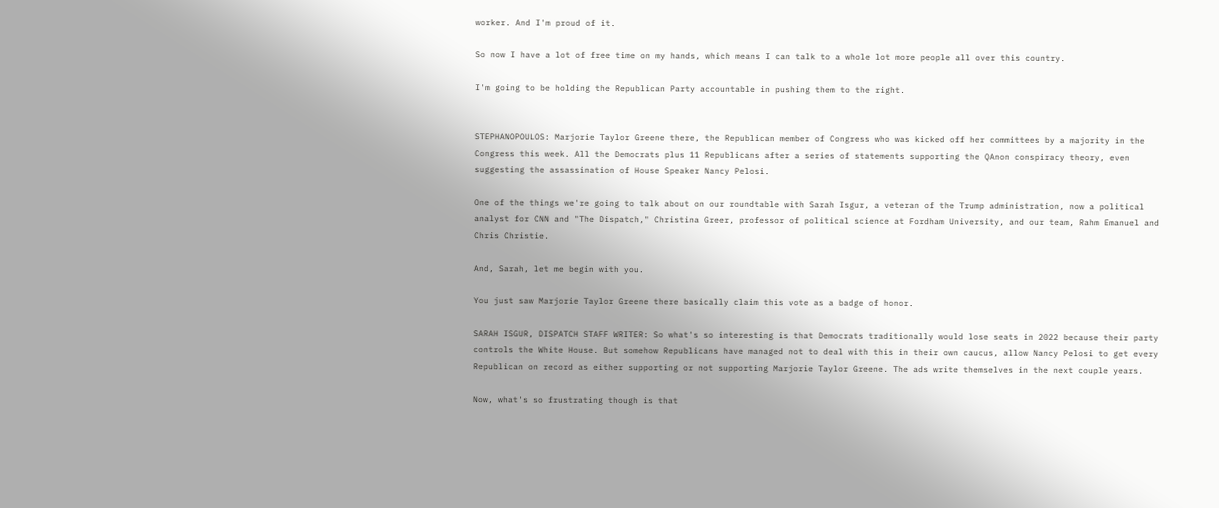worker. And I'm proud of it.

So now I have a lot of free time on my hands, which means I can talk to a whole lot more people all over this country.

I'm going to be holding the Republican Party accountable in pushing them to the right.


STEPHANOPOULOS: Marjorie Taylor Greene there, the Republican member of Congress who was kicked off her committees by a majority in the Congress this week. All the Democrats plus 11 Republicans after a series of statements supporting the QAnon conspiracy theory, even suggesting the assassination of House Speaker Nancy Pelosi.

One of the things we're going to talk about on our roundtable with Sarah Isgur, a veteran of the Trump administration, now a political analyst for CNN and "The Dispatch," Christina Greer, professor of political science at Fordham University, and our team, Rahm Emanuel and Chris Christie.

And, Sarah, let me begin with you.

You just saw Marjorie Taylor Greene there basically claim this vote as a badge of honor.

SARAH ISGUR, DISPATCH STAFF WRITER: So what's so interesting is that Democrats traditionally would lose seats in 2022 because their party controls the White House. But somehow Republicans have managed not to deal with this in their own caucus, allow Nancy Pelosi to get every Republican on record as either supporting or not supporting Marjorie Taylor Greene. The ads write themselves in the next couple years.

Now, what's so frustrating though is that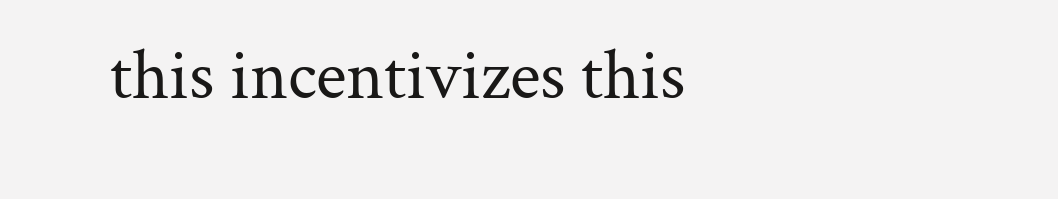this incentivizes this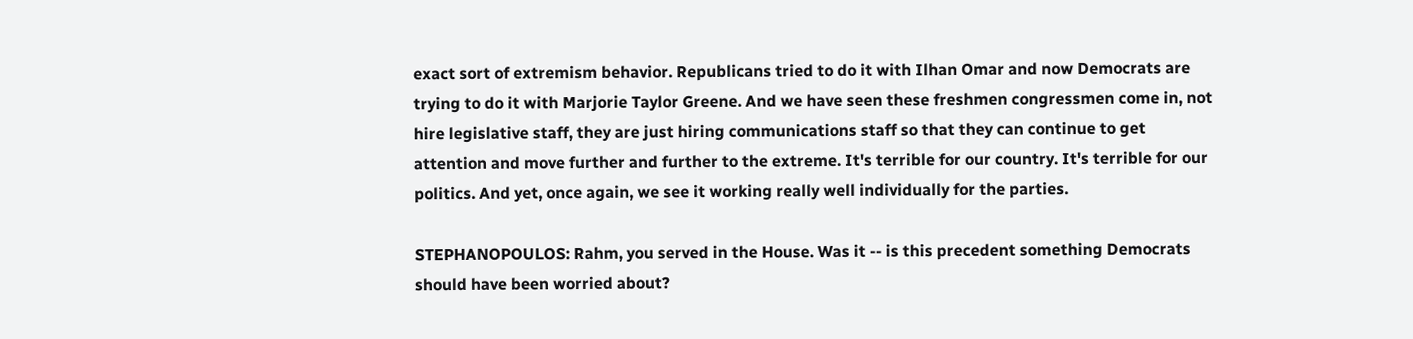exact sort of extremism behavior. Republicans tried to do it with Ilhan Omar and now Democrats are trying to do it with Marjorie Taylor Greene. And we have seen these freshmen congressmen come in, not hire legislative staff, they are just hiring communications staff so that they can continue to get attention and move further and further to the extreme. It's terrible for our country. It's terrible for our politics. And yet, once again, we see it working really well individually for the parties.

STEPHANOPOULOS: Rahm, you served in the House. Was it -- is this precedent something Democrats should have been worried about?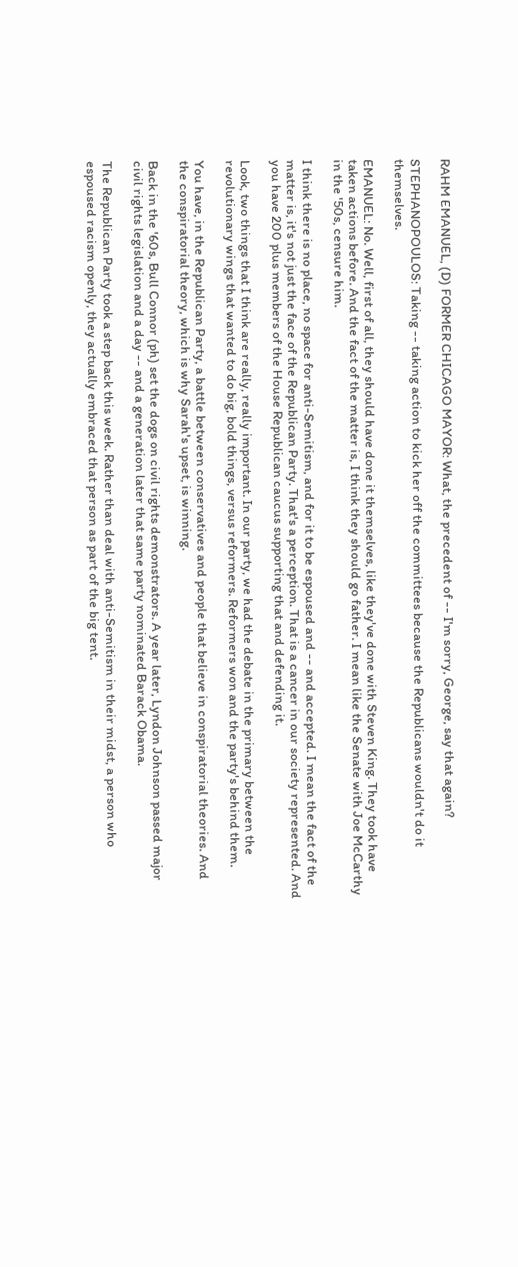RAHM EMANUEL, (D) FORMER CHICAGO MAYOR: What, the precedent of -- I'm sorry, George, say that again?

STEPHANOPOULOS: Taking -- taking action to kick her off the committees because the Republicans wouldn't do it themselves.

EMANUEL: No. Well, first of all, they should have done it themselves, like they've done with Steven King. They took have taken actions before. And the fact of the matter is, I think they should go father. I mean like the Senate with Joe McCarthy in the '50s, censure him.

I think there is no place, no space for anti-Semitism, and for it to be espoused and -- and accepted. I mean the fact of the matter is, it's not just the face of the Republican Party. That's a perception. That is a cancer in our society represented. And you have 200 plus members of the House Republican caucus supporting that and defending it.

Look, two things that I think are really, really important. In our party, we had the debate in the primary between the revolutionary wings that wanted to do big, bold things, versus reformers. Reformers won and the party's behind them.

You have, in the Republican Party, a battle between conservatives and people that believe in conspiratorial theories. And the conspiratorial theory, which is why Sarah's upset, is winning.

Back in the '60s, Bull Connor (ph) set the dogs on civil rights demonstrators. A year later, Lyndon Johnson passed major civil rights legislation and a day -- and a generation later that same party nominated Barack Obama.

The Republican Party took a step back this week. Rather than deal with anti-Semitism in their midst, a person who espoused racism openly, they actually embraced that person as part of the big tent.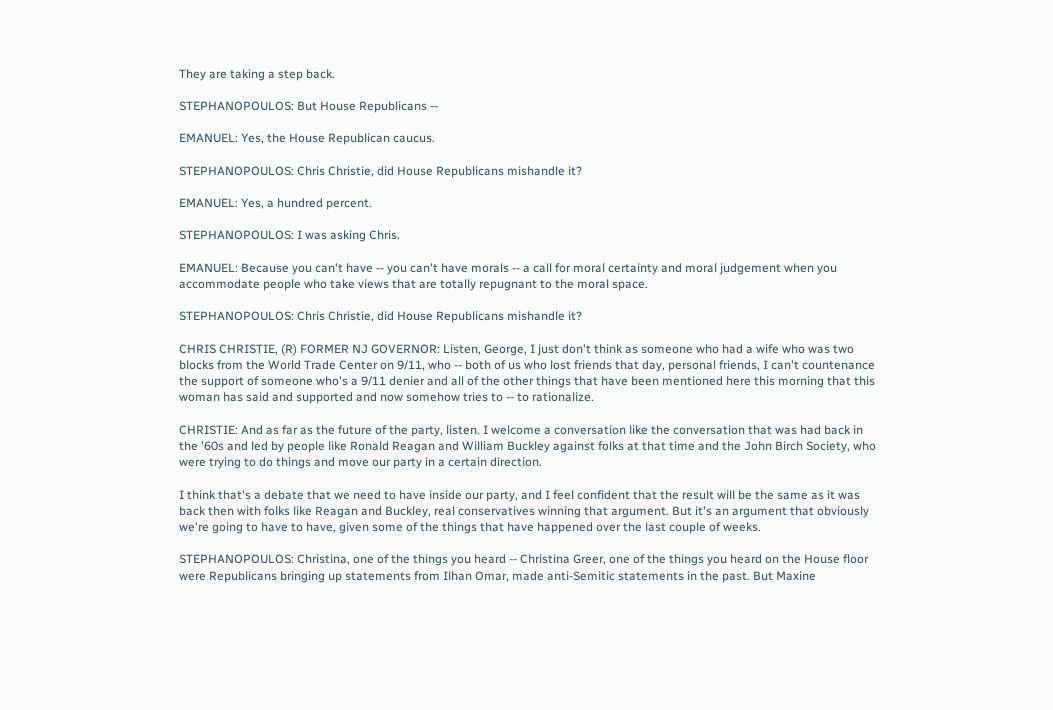They are taking a step back.

STEPHANOPOULOS: But House Republicans --

EMANUEL: Yes, the House Republican caucus.

STEPHANOPOULOS: Chris Christie, did House Republicans mishandle it?

EMANUEL: Yes, a hundred percent.

STEPHANOPOULOS: I was asking Chris.

EMANUEL: Because you can't have -- you can't have morals -- a call for moral certainty and moral judgement when you accommodate people who take views that are totally repugnant to the moral space.

STEPHANOPOULOS: Chris Christie, did House Republicans mishandle it?

CHRIS CHRISTIE, (R) FORMER NJ GOVERNOR: Listen, George, I just don't think as someone who had a wife who was two blocks from the World Trade Center on 9/11, who -- both of us who lost friends that day, personal friends, I can't countenance the support of someone who's a 9/11 denier and all of the other things that have been mentioned here this morning that this woman has said and supported and now somehow tries to -- to rationalize.

CHRISTIE: And as far as the future of the party, listen. I welcome a conversation like the conversation that was had back in the '60s and led by people like Ronald Reagan and William Buckley against folks at that time and the John Birch Society, who were trying to do things and move our party in a certain direction.

I think that's a debate that we need to have inside our party, and I feel confident that the result will be the same as it was back then with folks like Reagan and Buckley, real conservatives winning that argument. But it's an argument that obviously we're going to have to have, given some of the things that have happened over the last couple of weeks.

STEPHANOPOULOS: Christina, one of the things you heard -- Christina Greer, one of the things you heard on the House floor were Republicans bringing up statements from Ilhan Omar, made anti-Semitic statements in the past. But Maxine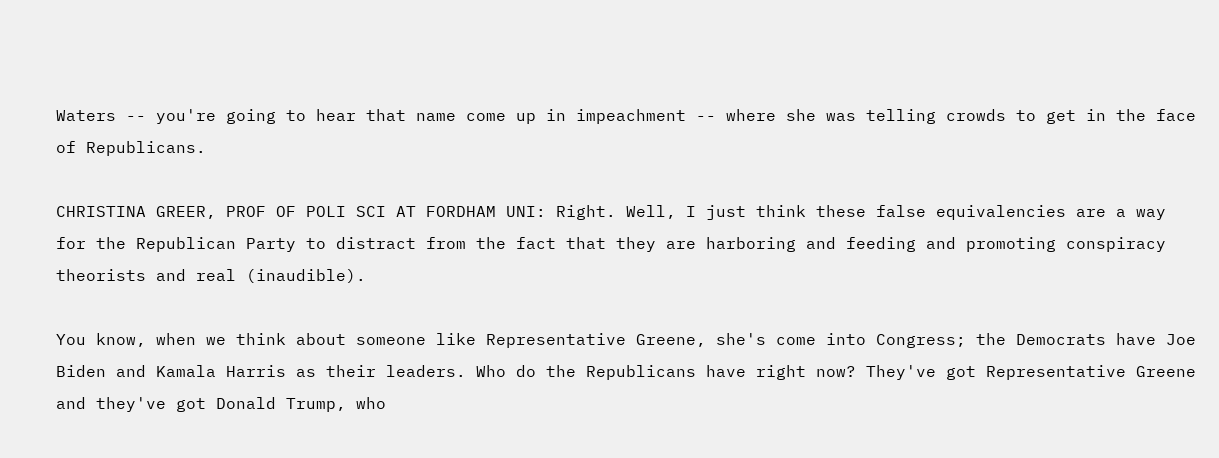Waters -- you're going to hear that name come up in impeachment -- where she was telling crowds to get in the face of Republicans.

CHRISTINA GREER, PROF OF POLI SCI AT FORDHAM UNI: Right. Well, I just think these false equivalencies are a way for the Republican Party to distract from the fact that they are harboring and feeding and promoting conspiracy theorists and real (inaudible).

You know, when we think about someone like Representative Greene, she's come into Congress; the Democrats have Joe Biden and Kamala Harris as their leaders. Who do the Republicans have right now? They've got Representative Greene and they've got Donald Trump, who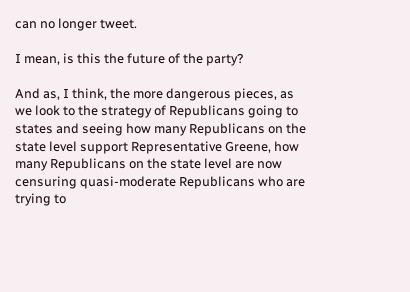can no longer tweet.

I mean, is this the future of the party?

And as, I think, the more dangerous pieces, as we look to the strategy of Republicans going to states and seeing how many Republicans on the state level support Representative Greene, how many Republicans on the state level are now censuring quasi-moderate Republicans who are trying to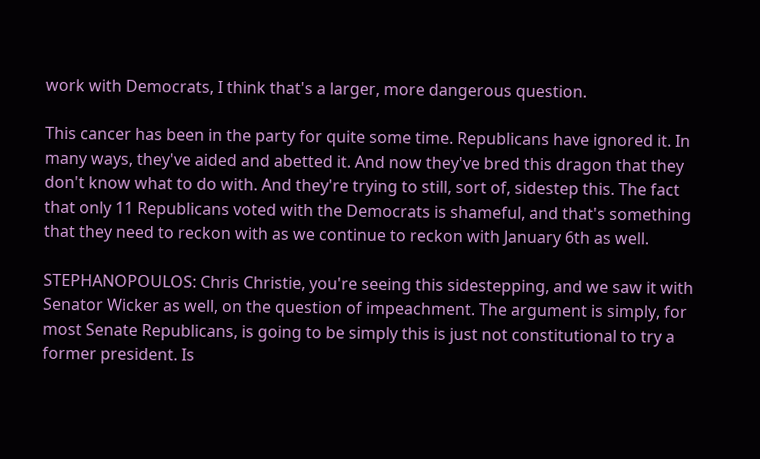work with Democrats, I think that's a larger, more dangerous question.

This cancer has been in the party for quite some time. Republicans have ignored it. In many ways, they've aided and abetted it. And now they've bred this dragon that they don't know what to do with. And they're trying to still, sort of, sidestep this. The fact that only 11 Republicans voted with the Democrats is shameful, and that's something that they need to reckon with as we continue to reckon with January 6th as well.

STEPHANOPOULOS: Chris Christie, you're seeing this sidestepping, and we saw it with Senator Wicker as well, on the question of impeachment. The argument is simply, for most Senate Republicans, is going to be simply this is just not constitutional to try a former president. Is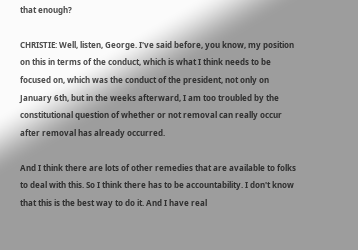that enough?

CHRISTIE: Well, listen, George. I've said before, you know, my position on this in terms of the conduct, which is what I think needs to be focused on, which was the conduct of the president, not only on January 6th, but in the weeks afterward, I am too troubled by the constitutional question of whether or not removal can really occur after removal has already occurred.

And I think there are lots of other remedies that are available to folks to deal with this. So I think there has to be accountability. I don't know that this is the best way to do it. And I have real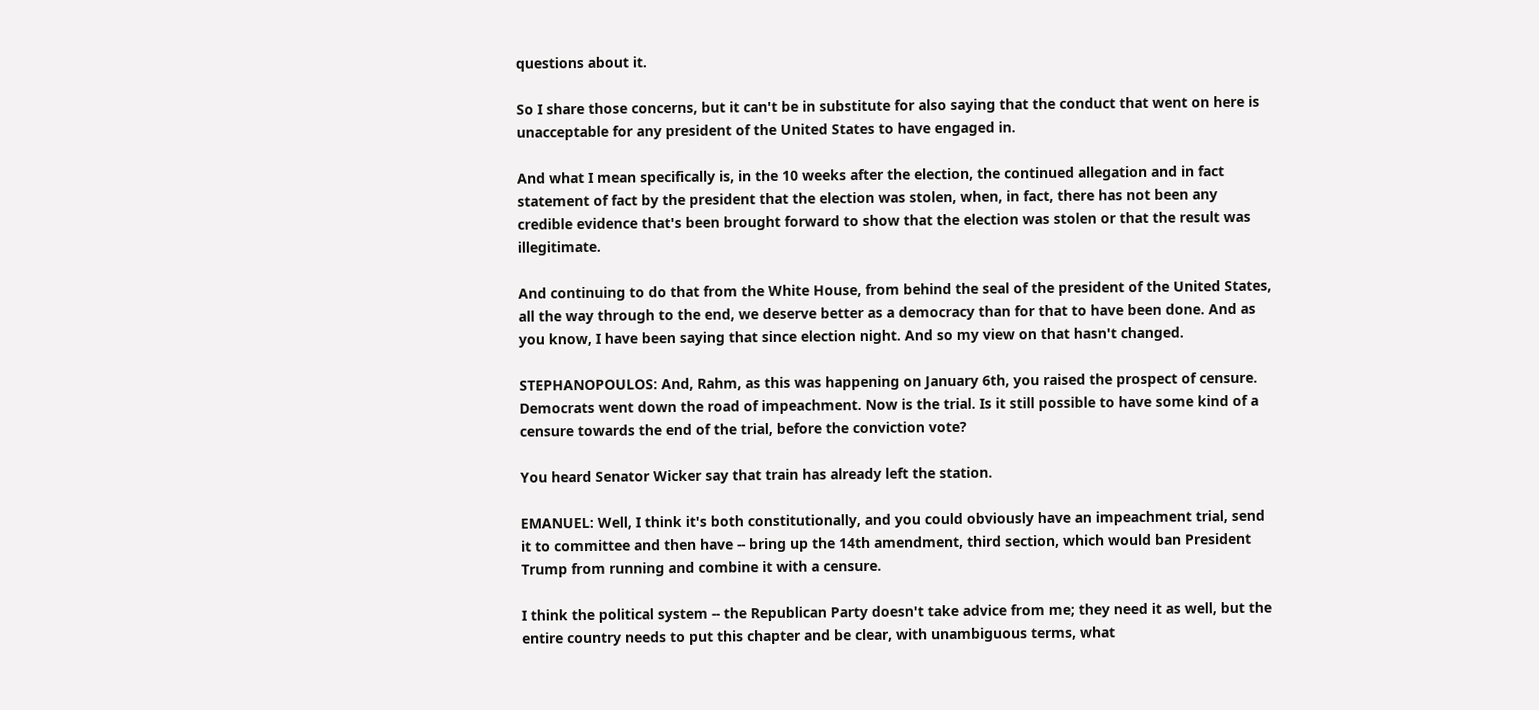questions about it.

So I share those concerns, but it can't be in substitute for also saying that the conduct that went on here is unacceptable for any president of the United States to have engaged in.

And what I mean specifically is, in the 10 weeks after the election, the continued allegation and in fact statement of fact by the president that the election was stolen, when, in fact, there has not been any credible evidence that's been brought forward to show that the election was stolen or that the result was illegitimate.

And continuing to do that from the White House, from behind the seal of the president of the United States, all the way through to the end, we deserve better as a democracy than for that to have been done. And as you know, I have been saying that since election night. And so my view on that hasn't changed.

STEPHANOPOULOS: And, Rahm, as this was happening on January 6th, you raised the prospect of censure. Democrats went down the road of impeachment. Now is the trial. Is it still possible to have some kind of a censure towards the end of the trial, before the conviction vote?

You heard Senator Wicker say that train has already left the station.

EMANUEL: Well, I think it's both constitutionally, and you could obviously have an impeachment trial, send it to committee and then have -- bring up the 14th amendment, third section, which would ban President Trump from running and combine it with a censure.

I think the political system -- the Republican Party doesn't take advice from me; they need it as well, but the entire country needs to put this chapter and be clear, with unambiguous terms, what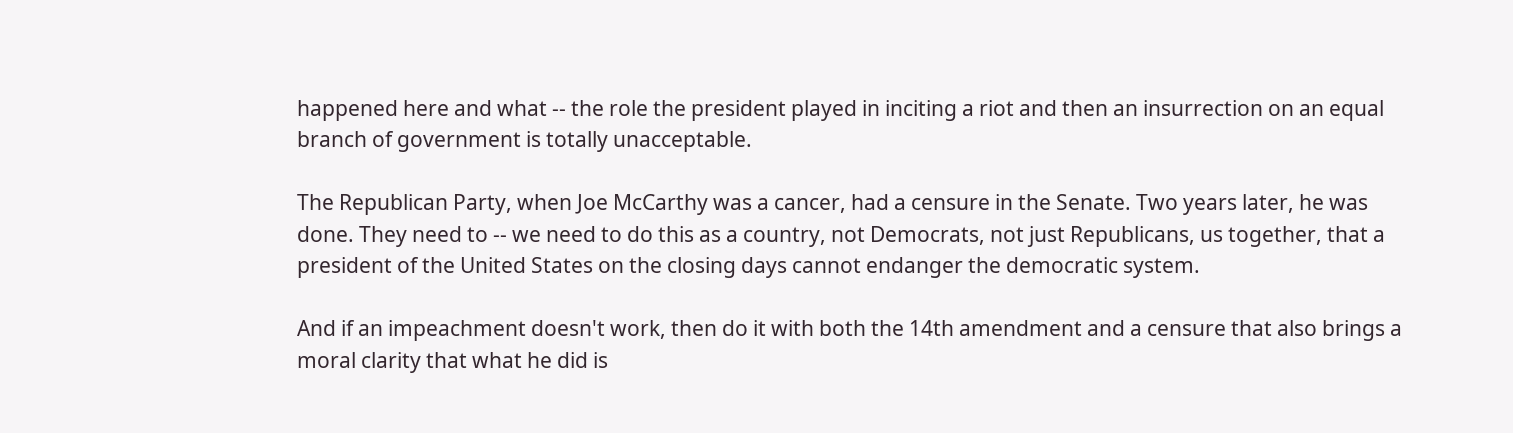happened here and what -- the role the president played in inciting a riot and then an insurrection on an equal branch of government is totally unacceptable.

The Republican Party, when Joe McCarthy was a cancer, had a censure in the Senate. Two years later, he was done. They need to -- we need to do this as a country, not Democrats, not just Republicans, us together, that a president of the United States on the closing days cannot endanger the democratic system.

And if an impeachment doesn't work, then do it with both the 14th amendment and a censure that also brings a moral clarity that what he did is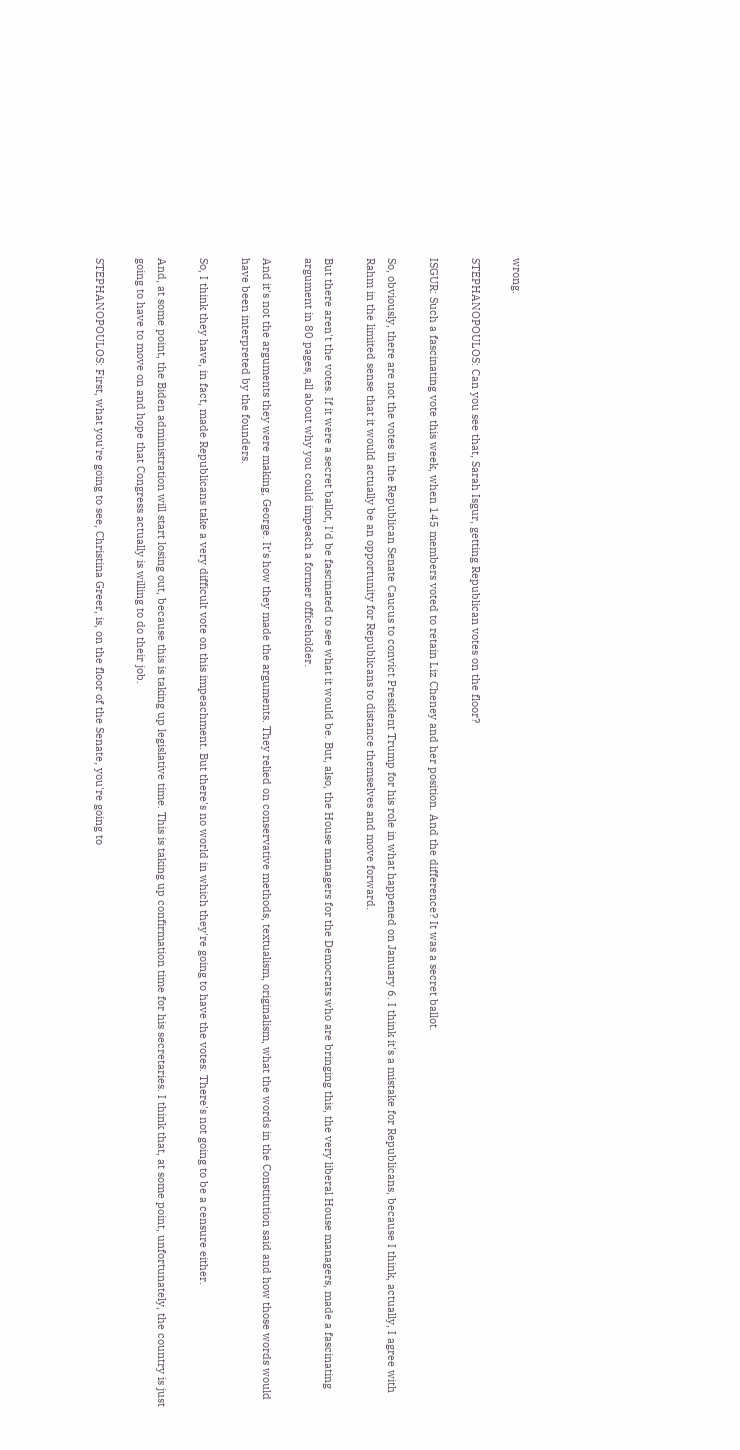wrong.

STEPHANOPOULOS: Can you see that, Sarah Isgur, getting Republican votes on the floor?

ISGUR: Such a fascinating vote this week, when 145 members voted to retain Liz Cheney and her position. And the difference? It was a secret ballot.

So, obviously, there are not the votes in the Republican Senate Caucus to convict President Trump for his role in what happened on January 6. I think it's a mistake for Republicans, because I think, actually, I agree with Rahm in the limited sense that it would actually be an opportunity for Republicans to distance themselves and move forward.

But there aren't the votes. If it were a secret ballot, I'd be fascinated to see what it would be. But, also, the House managers for the Democrats who are bringing this, the very liberal House managers, made a fascinating argument in 80 pages, all about why you could impeach a former officeholder.

And it's not the arguments they were making, George. It's how they made the arguments. They relied on conservative methods, textualism, originalism, what the words in the Constitution said and how those words would have been interpreted by the founders.

So, I think they have, in fact, made Republicans take a very difficult vote on this impeachment. But there's no world in which they're going to have the votes. There's not going to be a censure either.

And, at some point, the Biden administration will start losing out, because this is taking up legislative time. This is taking up confirmation time for his secretaries. I think that, at some point, unfortunately, the country is just going to have to move on and hope that Congress actually is willing to do their job.

STEPHANOPOULOS: First, what you're going to see, Christina Greer, is, on the floor of the Senate, you're going to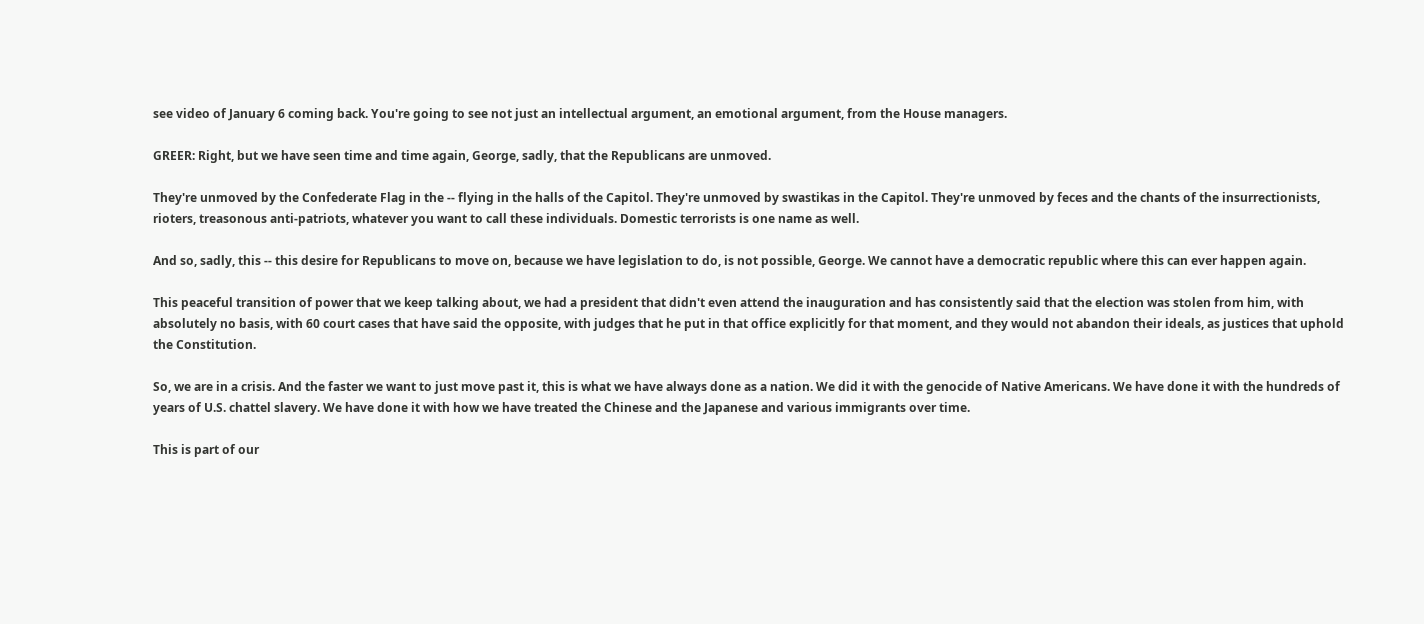see video of January 6 coming back. You're going to see not just an intellectual argument, an emotional argument, from the House managers.

GREER: Right, but we have seen time and time again, George, sadly, that the Republicans are unmoved.

They're unmoved by the Confederate Flag in the -- flying in the halls of the Capitol. They're unmoved by swastikas in the Capitol. They're unmoved by feces and the chants of the insurrectionists, rioters, treasonous anti-patriots, whatever you want to call these individuals. Domestic terrorists is one name as well.

And so, sadly, this -- this desire for Republicans to move on, because we have legislation to do, is not possible, George. We cannot have a democratic republic where this can ever happen again.

This peaceful transition of power that we keep talking about, we had a president that didn't even attend the inauguration and has consistently said that the election was stolen from him, with absolutely no basis, with 60 court cases that have said the opposite, with judges that he put in that office explicitly for that moment, and they would not abandon their ideals, as justices that uphold the Constitution.

So, we are in a crisis. And the faster we want to just move past it, this is what we have always done as a nation. We did it with the genocide of Native Americans. We have done it with the hundreds of years of U.S. chattel slavery. We have done it with how we have treated the Chinese and the Japanese and various immigrants over time.

This is part of our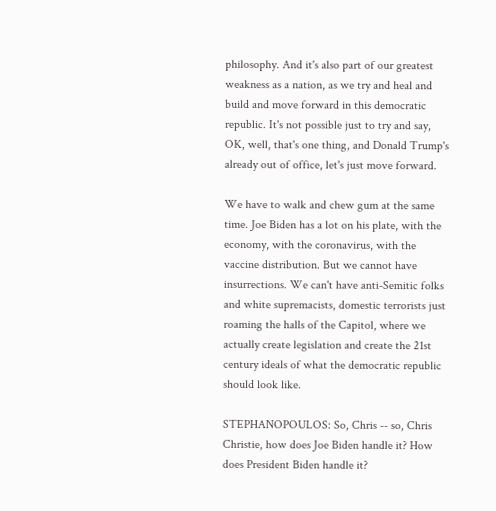philosophy. And it's also part of our greatest weakness as a nation, as we try and heal and build and move forward in this democratic republic. It's not possible just to try and say, OK, well, that's one thing, and Donald Trump's already out of office, let's just move forward.

We have to walk and chew gum at the same time. Joe Biden has a lot on his plate, with the economy, with the coronavirus, with the vaccine distribution. But we cannot have insurrections. We can't have anti-Semitic folks and white supremacists, domestic terrorists just roaming the halls of the Capitol, where we actually create legislation and create the 21st century ideals of what the democratic republic should look like.

STEPHANOPOULOS: So, Chris -- so, Chris Christie, how does Joe Biden handle it? How does President Biden handle it?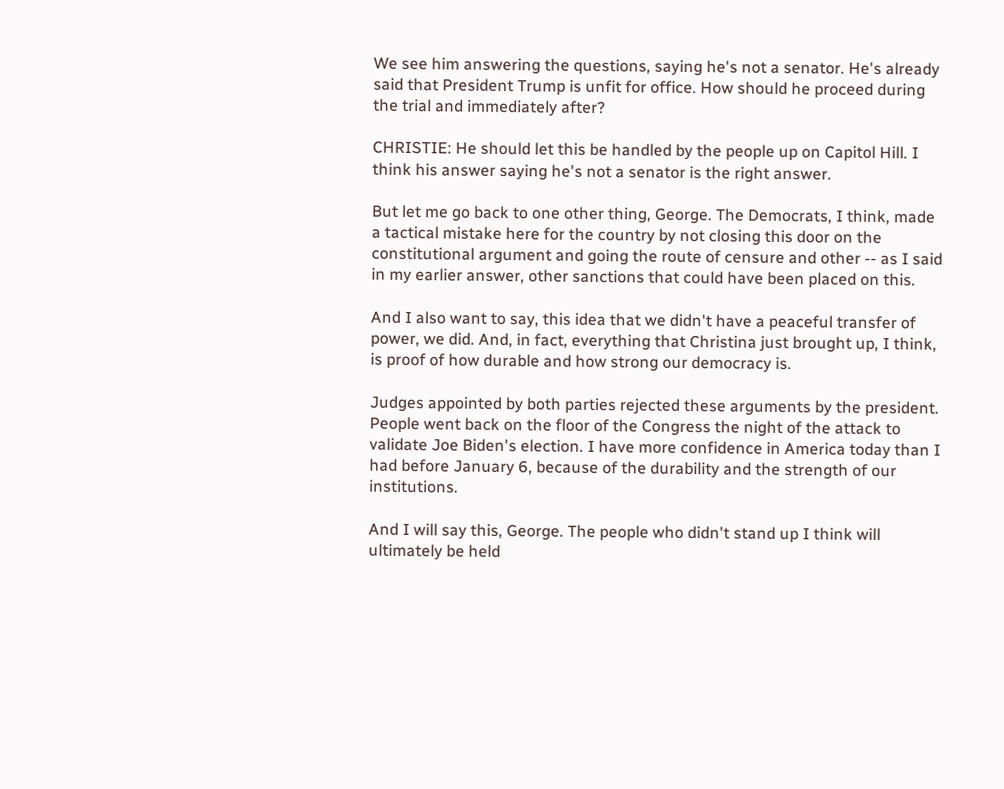We see him answering the questions, saying he's not a senator. He's already said that President Trump is unfit for office. How should he proceed during the trial and immediately after?

CHRISTIE: He should let this be handled by the people up on Capitol Hill. I think his answer saying he's not a senator is the right answer.

But let me go back to one other thing, George. The Democrats, I think, made a tactical mistake here for the country by not closing this door on the constitutional argument and going the route of censure and other -- as I said in my earlier answer, other sanctions that could have been placed on this.

And I also want to say, this idea that we didn't have a peaceful transfer of power, we did. And, in fact, everything that Christina just brought up, I think, is proof of how durable and how strong our democracy is.

Judges appointed by both parties rejected these arguments by the president. People went back on the floor of the Congress the night of the attack to validate Joe Biden's election. I have more confidence in America today than I had before January 6, because of the durability and the strength of our institutions.

And I will say this, George. The people who didn't stand up I think will ultimately be held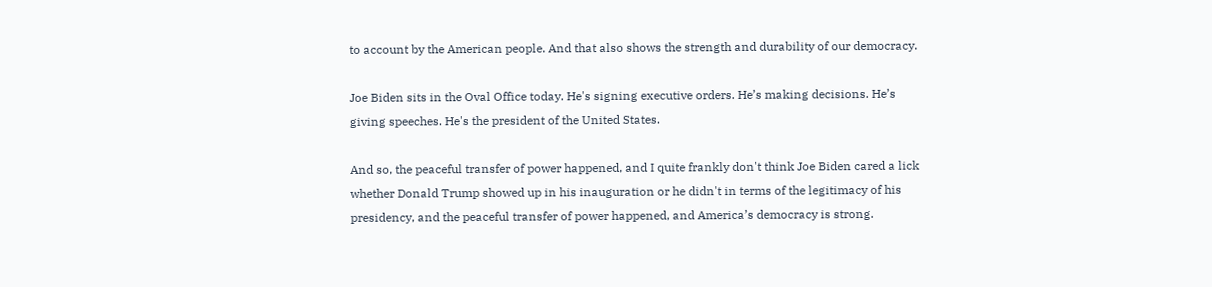to account by the American people. And that also shows the strength and durability of our democracy.

Joe Biden sits in the Oval Office today. He's signing executive orders. He’s making decisions. He’s giving speeches. He's the president of the United States.

And so, the peaceful transfer of power happened, and I quite frankly don't think Joe Biden cared a lick whether Donald Trump showed up in his inauguration or he didn't in terms of the legitimacy of his presidency, and the peaceful transfer of power happened, and America’s democracy is strong.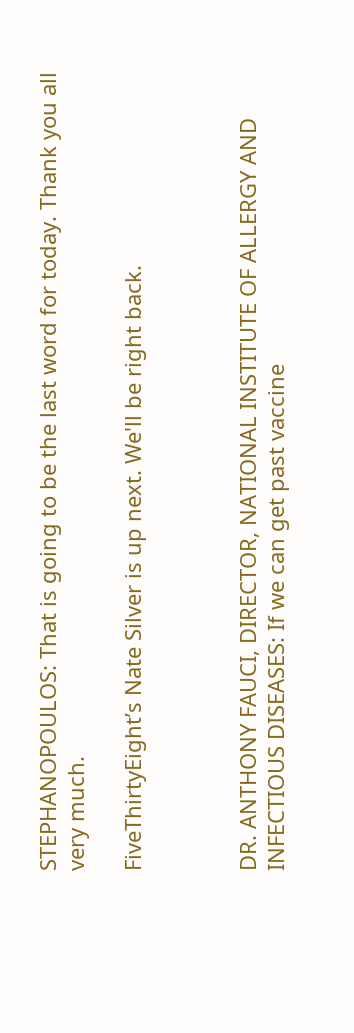STEPHANOPOULOS: That is going to be the last word for today. Thank you all very much.

FiveThirtyEight’s Nate Silver is up next. We'll be right back.



DR. ANTHONY FAUCI, DIRECTOR, NATIONAL INSTITUTE OF ALLERGY AND INFECTIOUS DISEASES: If we can get past vaccine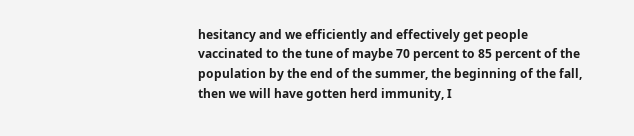hesitancy and we efficiently and effectively get people vaccinated to the tune of maybe 70 percent to 85 percent of the population by the end of the summer, the beginning of the fall, then we will have gotten herd immunity, I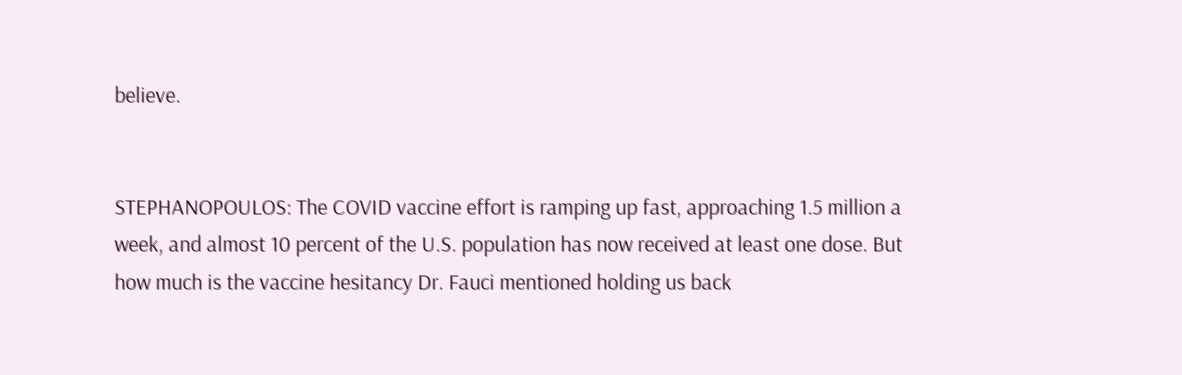believe.


STEPHANOPOULOS: The COVID vaccine effort is ramping up fast, approaching 1.5 million a week, and almost 10 percent of the U.S. population has now received at least one dose. But how much is the vaccine hesitancy Dr. Fauci mentioned holding us back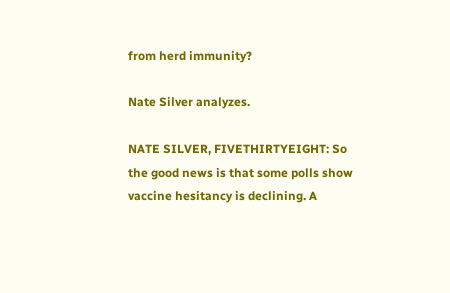from herd immunity?

Nate Silver analyzes.

NATE SILVER, FIVETHIRTYEIGHT: So the good news is that some polls show vaccine hesitancy is declining. A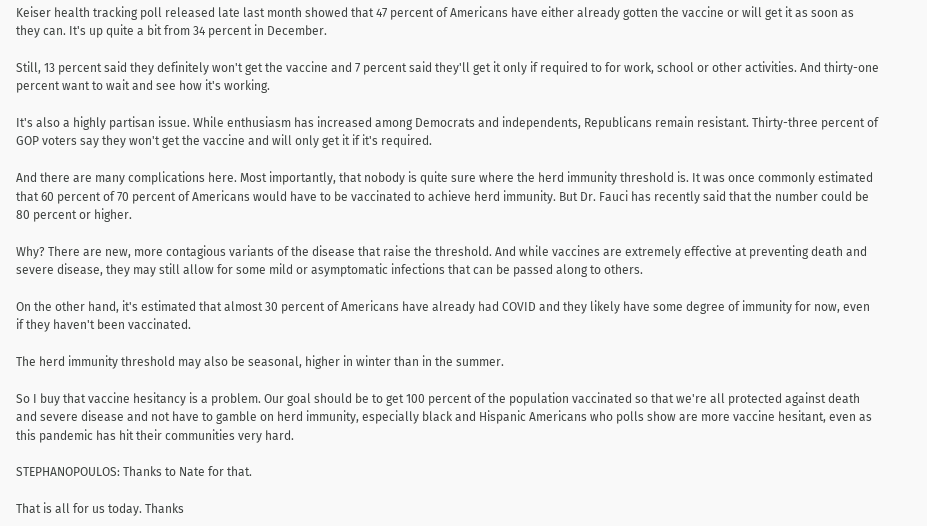Keiser health tracking poll released late last month showed that 47 percent of Americans have either already gotten the vaccine or will get it as soon as they can. It's up quite a bit from 34 percent in December.

Still, 13 percent said they definitely won't get the vaccine and 7 percent said they'll get it only if required to for work, school or other activities. And thirty-one percent want to wait and see how it's working.

It's also a highly partisan issue. While enthusiasm has increased among Democrats and independents, Republicans remain resistant. Thirty-three percent of GOP voters say they won't get the vaccine and will only get it if it's required.

And there are many complications here. Most importantly, that nobody is quite sure where the herd immunity threshold is. It was once commonly estimated that 60 percent of 70 percent of Americans would have to be vaccinated to achieve herd immunity. But Dr. Fauci has recently said that the number could be 80 percent or higher.

Why? There are new, more contagious variants of the disease that raise the threshold. And while vaccines are extremely effective at preventing death and severe disease, they may still allow for some mild or asymptomatic infections that can be passed along to others.

On the other hand, it's estimated that almost 30 percent of Americans have already had COVID and they likely have some degree of immunity for now, even if they haven't been vaccinated.

The herd immunity threshold may also be seasonal, higher in winter than in the summer.

So I buy that vaccine hesitancy is a problem. Our goal should be to get 100 percent of the population vaccinated so that we're all protected against death and severe disease and not have to gamble on herd immunity, especially black and Hispanic Americans who polls show are more vaccine hesitant, even as this pandemic has hit their communities very hard.

STEPHANOPOULOS: Thanks to Nate for that.

That is all for us today. Thanks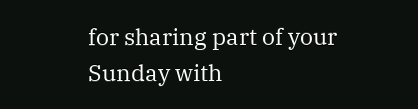for sharing part of your Sunday with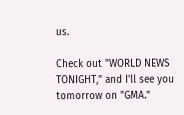us.

Check out "WORLD NEWS TONIGHT," and I'll see you tomorrow on "GMA."